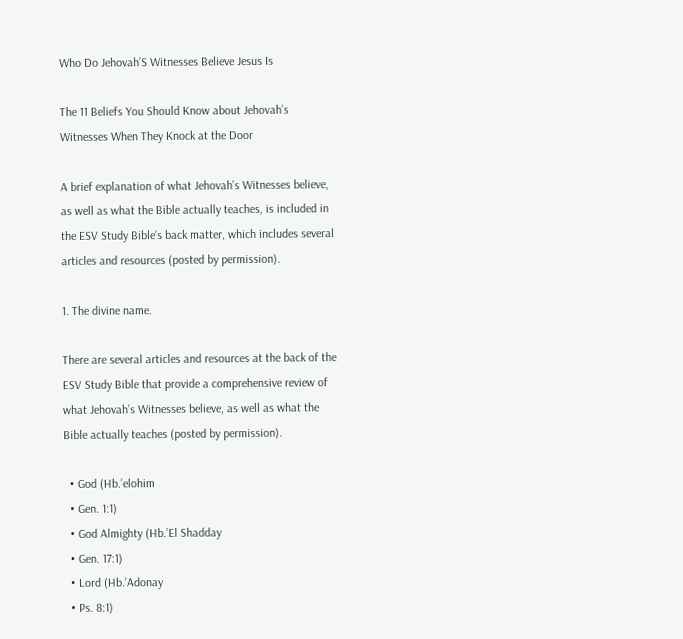Who Do Jehovah’S Witnesses Believe Jesus Is

The 11 Beliefs You Should Know about Jehovah’s Witnesses When They Knock at the Door

A brief explanation of what Jehovah’s Witnesses believe, as well as what the Bible actually teaches, is included in the ESV Study Bible’s back matter, which includes several articles and resources (posted by permission).

1. The divine name.

There are several articles and resources at the back of the ESV Study Bible that provide a comprehensive review of what Jehovah’s Witnesses believe, as well as what the Bible actually teaches (posted by permission).

  • God (Hb.’elohim
  • Gen. 1:1)
  • God Almighty (Hb.’El Shadday
  • Gen. 17:1)
  • Lord (Hb.’Adonay
  • Ps. 8:1)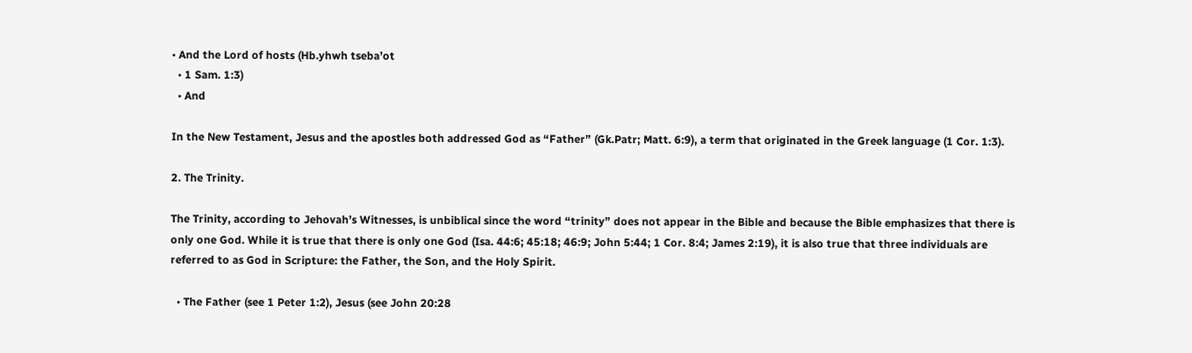• And the Lord of hosts (Hb.yhwh tseba’ot
  • 1 Sam. 1:3)
  • And

In the New Testament, Jesus and the apostles both addressed God as “Father” (Gk.Patr; Matt. 6:9), a term that originated in the Greek language (1 Cor. 1:3).

2. The Trinity.

The Trinity, according to Jehovah’s Witnesses, is unbiblical since the word “trinity” does not appear in the Bible and because the Bible emphasizes that there is only one God. While it is true that there is only one God (Isa. 44:6; 45:18; 46:9; John 5:44; 1 Cor. 8:4; James 2:19), it is also true that three individuals are referred to as God in Scripture: the Father, the Son, and the Holy Spirit.

  • The Father (see 1 Peter 1:2), Jesus (see John 20:28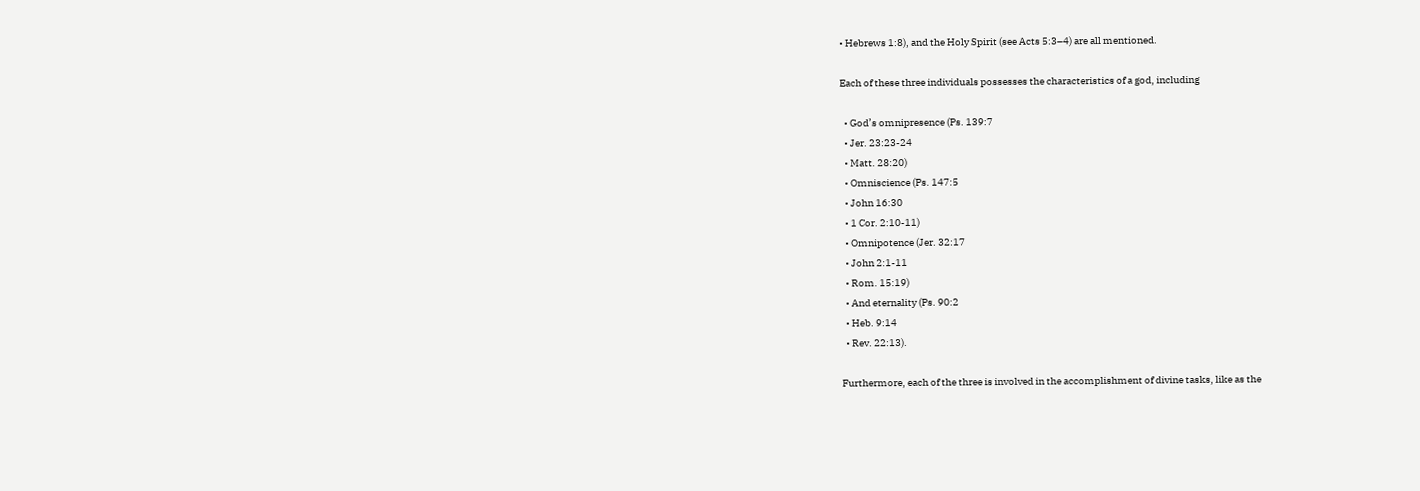• Hebrews 1:8), and the Holy Spirit (see Acts 5:3–4) are all mentioned.

Each of these three individuals possesses the characteristics of a god, including

  • God’s omnipresence (Ps. 139:7
  • Jer. 23:23-24
  • Matt. 28:20)
  • Omniscience (Ps. 147:5
  • John 16:30
  • 1 Cor. 2:10-11)
  • Omnipotence (Jer. 32:17
  • John 2:1-11
  • Rom. 15:19)
  • And eternality (Ps. 90:2
  • Heb. 9:14
  • Rev. 22:13).

Furthermore, each of the three is involved in the accomplishment of divine tasks, like as the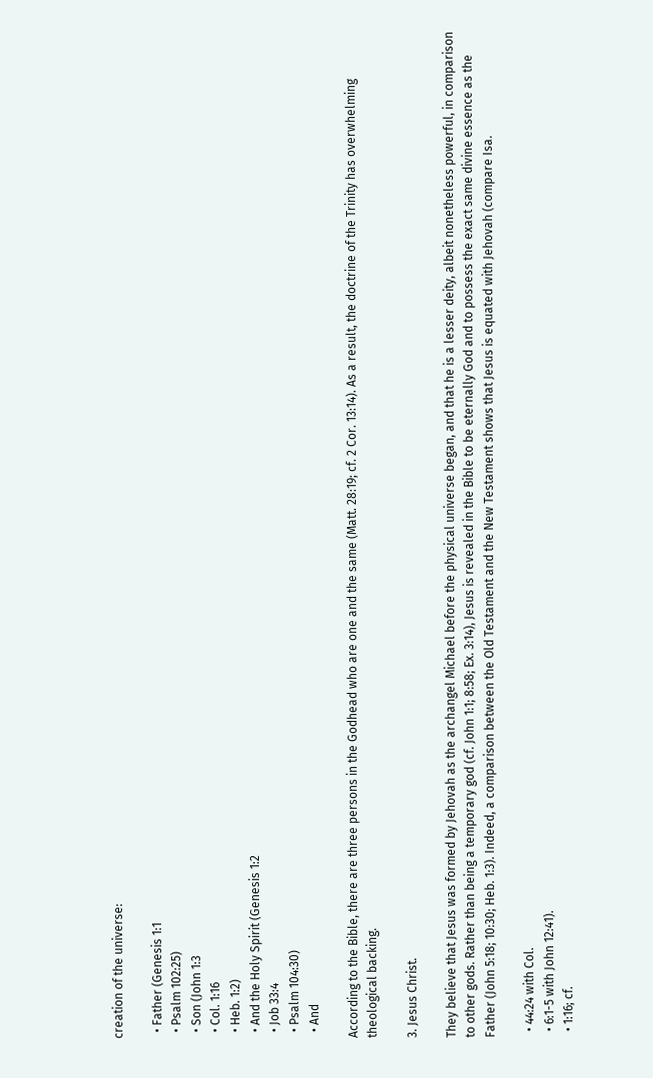creation of the universe:

  • Father (Genesis 1:1
  • Psalm 102:25)
  • Son (John 1:3
  • Col. 1:16
  • Heb. 1:2)
  • And the Holy Spirit (Genesis 1:2
  • Job 33:4
  • Psalm 104:30)
  • And

According to the Bible, there are three persons in the Godhead who are one and the same (Matt. 28:19; cf. 2 Cor. 13:14). As a result, the doctrine of the Trinity has overwhelming theological backing.

3. Jesus Christ.

They believe that Jesus was formed by Jehovah as the archangel Michael before the physical universe began, and that he is a lesser deity, albeit nonetheless powerful, in comparison to other gods. Rather than being a temporary god (cf. John 1:1; 8:58; Ex. 3:14), Jesus is revealed in the Bible to be eternally God and to possess the exact same divine essence as the Father (John 5:18; 10:30; Heb. 1:3). Indeed, a comparison between the Old Testament and the New Testament shows that Jesus is equated with Jehovah (compare Isa.

  • 44:24 with Col.
  • 6:1-5 with John 12:41).
  • 1:16; cf.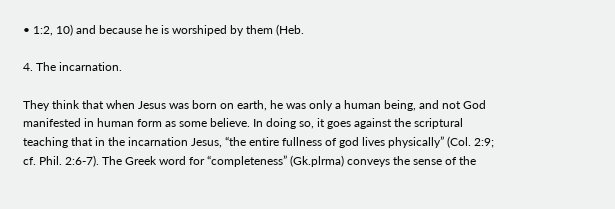• 1:2, 10) and because he is worshiped by them (Heb.

4. The incarnation.

They think that when Jesus was born on earth, he was only a human being, and not God manifested in human form as some believe. In doing so, it goes against the scriptural teaching that in the incarnation Jesus, “the entire fullness of god lives physically” (Col. 2:9; cf. Phil. 2:6-7). The Greek word for “completeness” (Gk.plrma) conveys the sense of the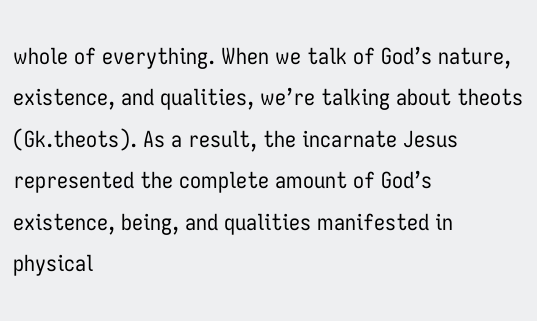whole of everything. When we talk of God’s nature, existence, and qualities, we’re talking about theots (Gk.theots). As a result, the incarnate Jesus represented the complete amount of God’s existence, being, and qualities manifested in physical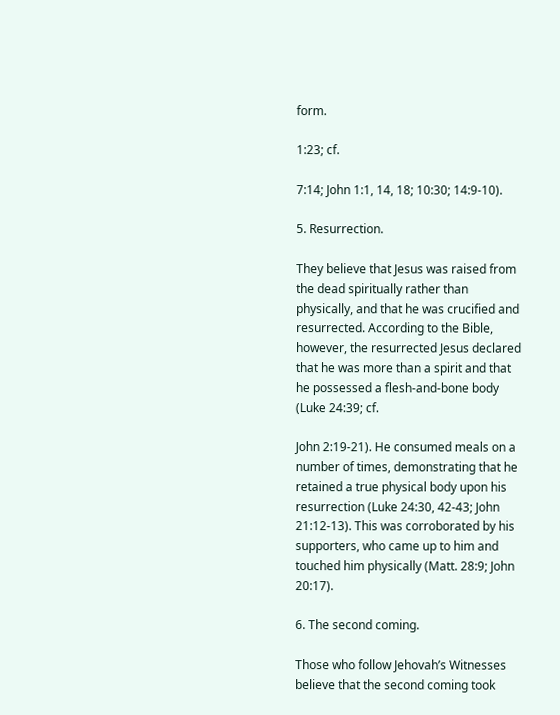form.

1:23; cf.

7:14; John 1:1, 14, 18; 10:30; 14:9-10).

5. Resurrection.

They believe that Jesus was raised from the dead spiritually rather than physically, and that he was crucified and resurrected. According to the Bible, however, the resurrected Jesus declared that he was more than a spirit and that he possessed a flesh-and-bone body (Luke 24:39; cf.

John 2:19-21). He consumed meals on a number of times, demonstrating that he retained a true physical body upon his resurrection (Luke 24:30, 42-43; John 21:12-13). This was corroborated by his supporters, who came up to him and touched him physically (Matt. 28:9; John 20:17).

6. The second coming.

Those who follow Jehovah’s Witnesses believe that the second coming took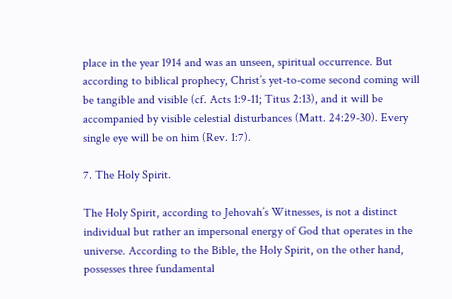place in the year 1914 and was an unseen, spiritual occurrence. But according to biblical prophecy, Christ’s yet-to-come second coming will be tangible and visible (cf. Acts 1:9-11; Titus 2:13), and it will be accompanied by visible celestial disturbances (Matt. 24:29-30). Every single eye will be on him (Rev. 1:7).

7. The Holy Spirit.

The Holy Spirit, according to Jehovah’s Witnesses, is not a distinct individual but rather an impersonal energy of God that operates in the universe. According to the Bible, the Holy Spirit, on the other hand, possesses three fundamental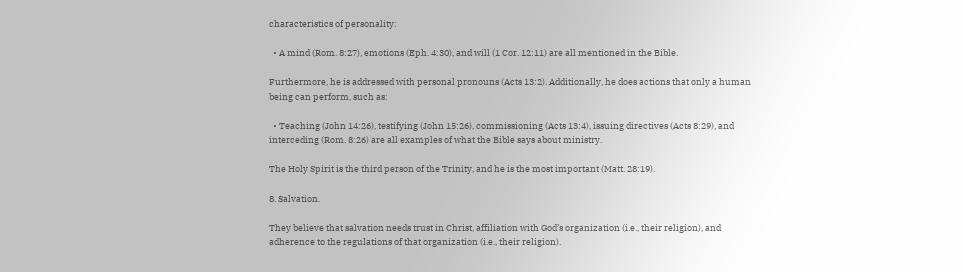characteristics of personality:

  • A mind (Rom. 8:27), emotions (Eph. 4:30), and will (1 Cor. 12:11) are all mentioned in the Bible.

Furthermore, he is addressed with personal pronouns (Acts 13:2). Additionally, he does actions that only a human being can perform, such as:

  • Teaching (John 14:26), testifying (John 15:26), commissioning (Acts 13:4), issuing directives (Acts 8:29), and interceding (Rom. 8:26) are all examples of what the Bible says about ministry.

The Holy Spirit is the third person of the Trinity, and he is the most important (Matt. 28:19).

8. Salvation.

They believe that salvation needs trust in Christ, affiliation with God’s organization (i.e., their religion), and adherence to the regulations of that organization (i.e., their religion).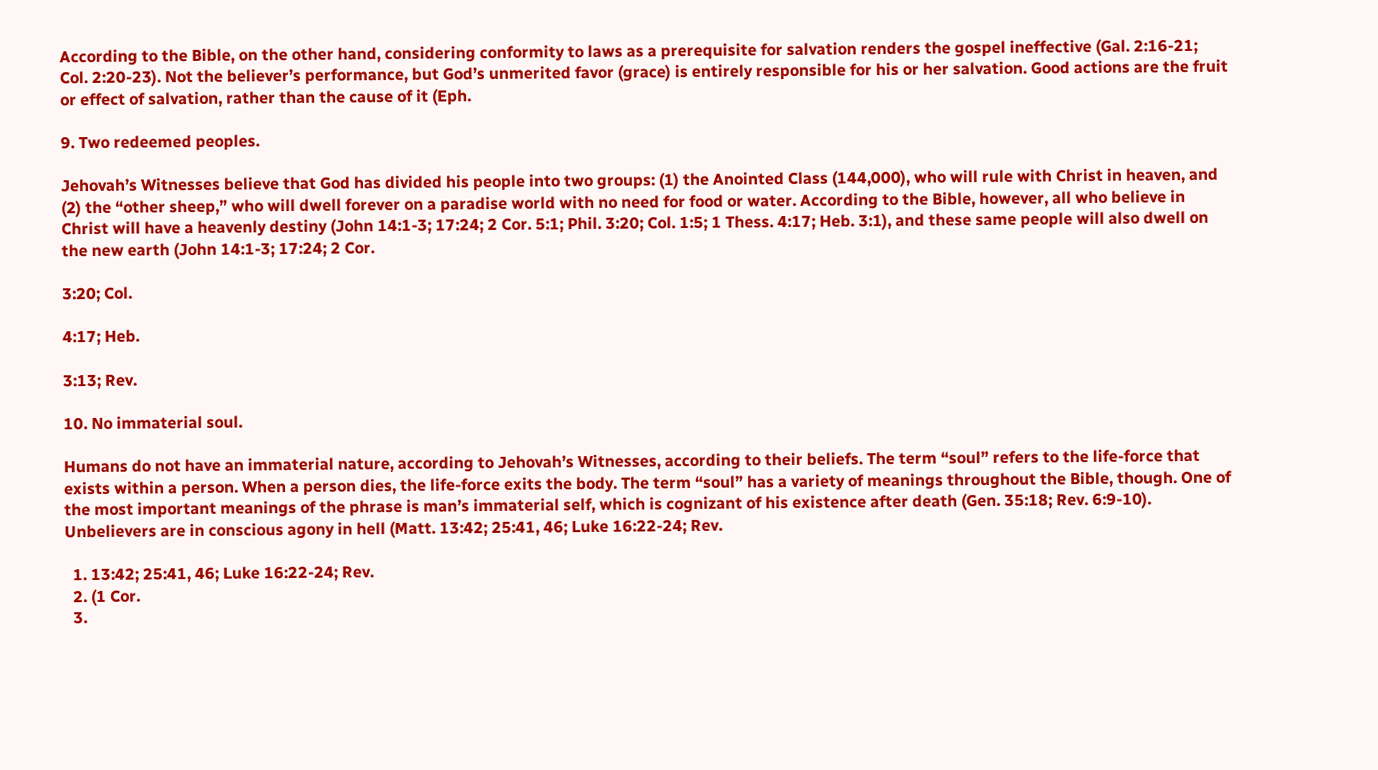According to the Bible, on the other hand, considering conformity to laws as a prerequisite for salvation renders the gospel ineffective (Gal. 2:16-21; Col. 2:20-23). Not the believer’s performance, but God’s unmerited favor (grace) is entirely responsible for his or her salvation. Good actions are the fruit or effect of salvation, rather than the cause of it (Eph.

9. Two redeemed peoples.

Jehovah’s Witnesses believe that God has divided his people into two groups: (1) the Anointed Class (144,000), who will rule with Christ in heaven, and (2) the “other sheep,” who will dwell forever on a paradise world with no need for food or water. According to the Bible, however, all who believe in Christ will have a heavenly destiny (John 14:1-3; 17:24; 2 Cor. 5:1; Phil. 3:20; Col. 1:5; 1 Thess. 4:17; Heb. 3:1), and these same people will also dwell on the new earth (John 14:1-3; 17:24; 2 Cor.

3:20; Col.

4:17; Heb.

3:13; Rev.

10. No immaterial soul.

Humans do not have an immaterial nature, according to Jehovah’s Witnesses, according to their beliefs. The term “soul” refers to the life-force that exists within a person. When a person dies, the life-force exits the body. The term “soul” has a variety of meanings throughout the Bible, though. One of the most important meanings of the phrase is man’s immaterial self, which is cognizant of his existence after death (Gen. 35:18; Rev. 6:9-10). Unbelievers are in conscious agony in hell (Matt. 13:42; 25:41, 46; Luke 16:22-24; Rev.

  1. 13:42; 25:41, 46; Luke 16:22-24; Rev.
  2. (1 Cor.
  3.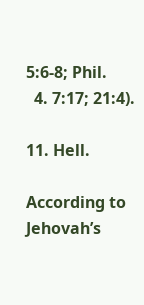5:6-8; Phil.
  4. 7:17; 21:4).

11. Hell.

According to Jehovah’s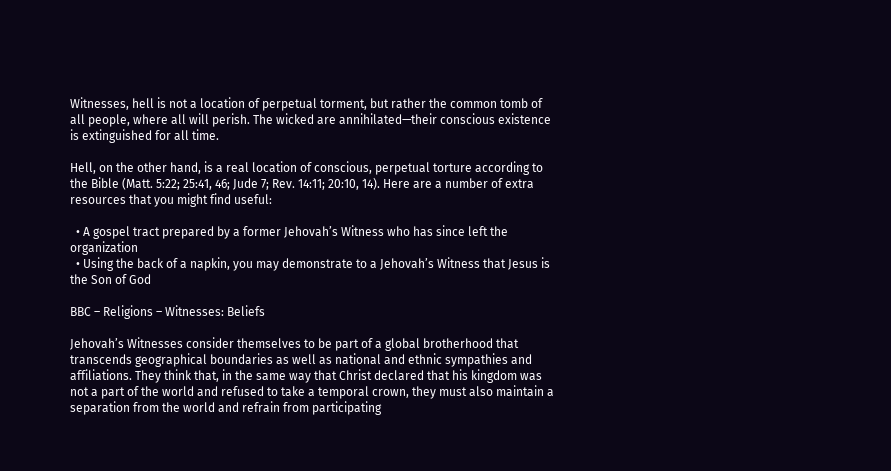Witnesses, hell is not a location of perpetual torment, but rather the common tomb of all people, where all will perish. The wicked are annihilated—their conscious existence is extinguished for all time.

Hell, on the other hand, is a real location of conscious, perpetual torture according to the Bible (Matt. 5:22; 25:41, 46; Jude 7; Rev. 14:11; 20:10, 14). Here are a number of extra resources that you might find useful:

  • A gospel tract prepared by a former Jehovah’s Witness who has since left the organization
  • Using the back of a napkin, you may demonstrate to a Jehovah’s Witness that Jesus is the Son of God

BBC – Religions – Witnesses: Beliefs

Jehovah’s Witnesses consider themselves to be part of a global brotherhood that transcends geographical boundaries as well as national and ethnic sympathies and affiliations. They think that, in the same way that Christ declared that his kingdom was not a part of the world and refused to take a temporal crown, they must also maintain a separation from the world and refrain from participating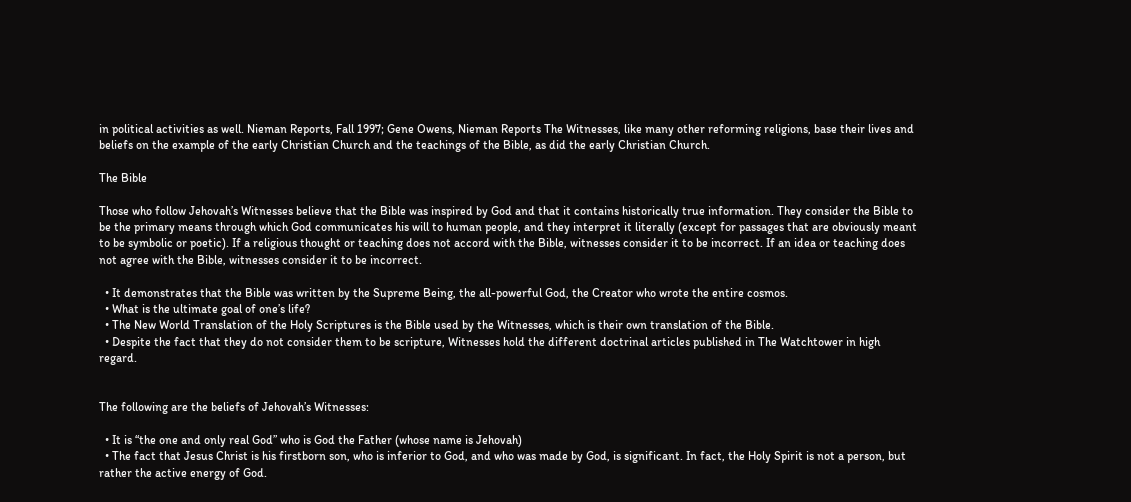in political activities as well. Nieman Reports, Fall 1997; Gene Owens, Nieman Reports The Witnesses, like many other reforming religions, base their lives and beliefs on the example of the early Christian Church and the teachings of the Bible, as did the early Christian Church.

The Bible

Those who follow Jehovah’s Witnesses believe that the Bible was inspired by God and that it contains historically true information. They consider the Bible to be the primary means through which God communicates his will to human people, and they interpret it literally (except for passages that are obviously meant to be symbolic or poetic). If a religious thought or teaching does not accord with the Bible, witnesses consider it to be incorrect. If an idea or teaching does not agree with the Bible, witnesses consider it to be incorrect.

  • It demonstrates that the Bible was written by the Supreme Being, the all-powerful God, the Creator who wrote the entire cosmos.
  • What is the ultimate goal of one’s life?
  • The New World Translation of the Holy Scriptures is the Bible used by the Witnesses, which is their own translation of the Bible.
  • Despite the fact that they do not consider them to be scripture, Witnesses hold the different doctrinal articles published in The Watchtower in high regard.


The following are the beliefs of Jehovah’s Witnesses:

  • It is “the one and only real God” who is God the Father (whose name is Jehovah)
  • The fact that Jesus Christ is his firstborn son, who is inferior to God, and who was made by God, is significant. In fact, the Holy Spirit is not a person, but rather the active energy of God.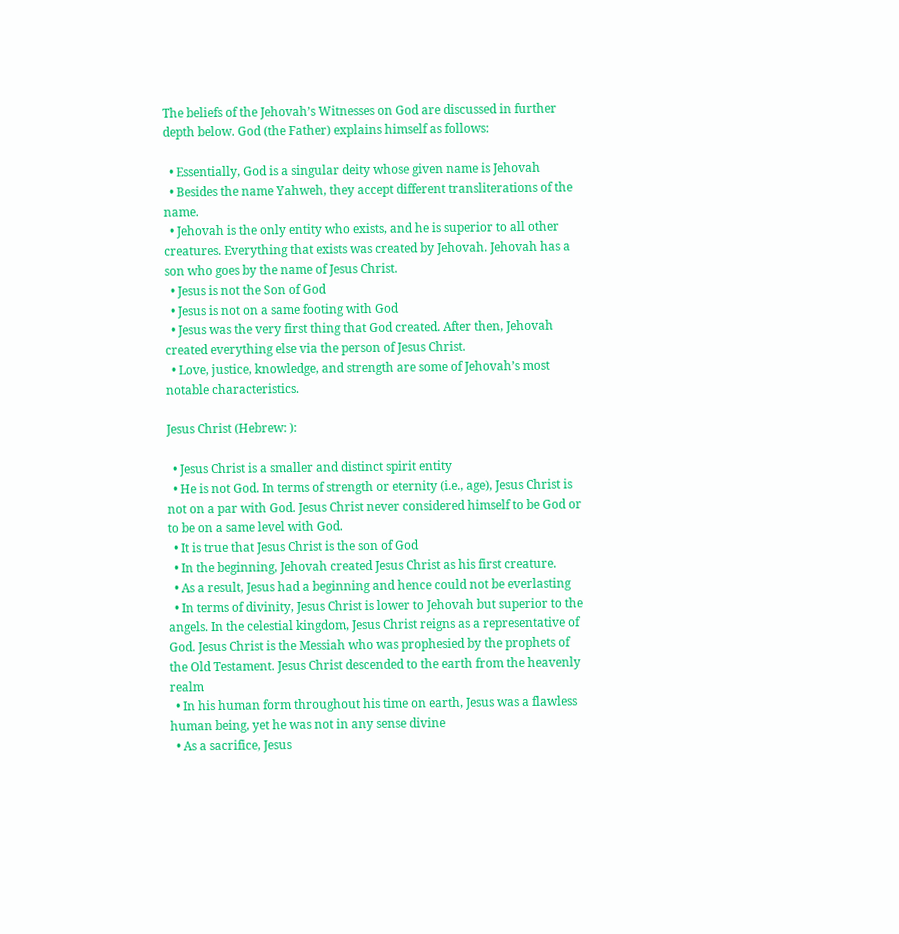The beliefs of the Jehovah’s Witnesses on God are discussed in further depth below. God (the Father) explains himself as follows:

  • Essentially, God is a singular deity whose given name is Jehovah
  • Besides the name Yahweh, they accept different transliterations of the name.
  • Jehovah is the only entity who exists, and he is superior to all other creatures. Everything that exists was created by Jehovah. Jehovah has a son who goes by the name of Jesus Christ.
  • Jesus is not the Son of God
  • Jesus is not on a same footing with God
  • Jesus was the very first thing that God created. After then, Jehovah created everything else via the person of Jesus Christ.
  • Love, justice, knowledge, and strength are some of Jehovah’s most notable characteristics.

Jesus Christ (Hebrew: ):

  • Jesus Christ is a smaller and distinct spirit entity
  • He is not God. In terms of strength or eternity (i.e., age), Jesus Christ is not on a par with God. Jesus Christ never considered himself to be God or to be on a same level with God.
  • It is true that Jesus Christ is the son of God
  • In the beginning, Jehovah created Jesus Christ as his first creature.
  • As a result, Jesus had a beginning and hence could not be everlasting
  • In terms of divinity, Jesus Christ is lower to Jehovah but superior to the angels. In the celestial kingdom, Jesus Christ reigns as a representative of God. Jesus Christ is the Messiah who was prophesied by the prophets of the Old Testament. Jesus Christ descended to the earth from the heavenly realm
  • In his human form throughout his time on earth, Jesus was a flawless human being, yet he was not in any sense divine
  • As a sacrifice, Jesus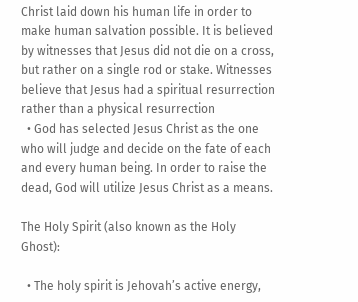Christ laid down his human life in order to make human salvation possible. It is believed by witnesses that Jesus did not die on a cross, but rather on a single rod or stake. Witnesses believe that Jesus had a spiritual resurrection rather than a physical resurrection
  • God has selected Jesus Christ as the one who will judge and decide on the fate of each and every human being. In order to raise the dead, God will utilize Jesus Christ as a means.

The Holy Spirit (also known as the Holy Ghost):

  • The holy spirit is Jehovah’s active energy,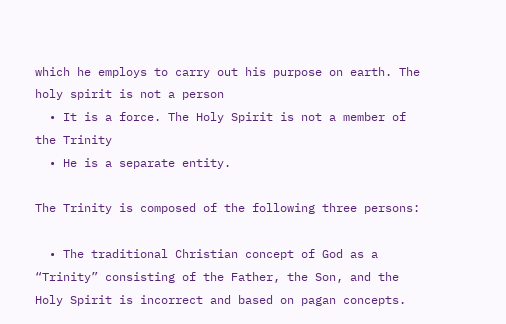which he employs to carry out his purpose on earth. The holy spirit is not a person
  • It is a force. The Holy Spirit is not a member of the Trinity
  • He is a separate entity.

The Trinity is composed of the following three persons:

  • The traditional Christian concept of God as a “Trinity” consisting of the Father, the Son, and the Holy Spirit is incorrect and based on pagan concepts.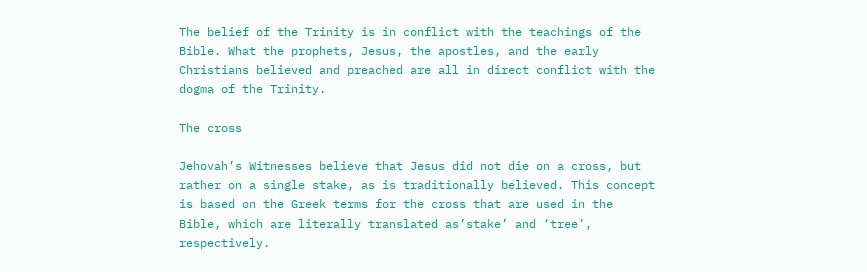The belief of the Trinity is in conflict with the teachings of the Bible. What the prophets, Jesus, the apostles, and the early Christians believed and preached are all in direct conflict with the dogma of the Trinity.

The cross

Jehovah’s Witnesses believe that Jesus did not die on a cross, but rather on a single stake, as is traditionally believed. This concept is based on the Greek terms for the cross that are used in the Bible, which are literally translated as’stake’ and ‘tree’, respectively.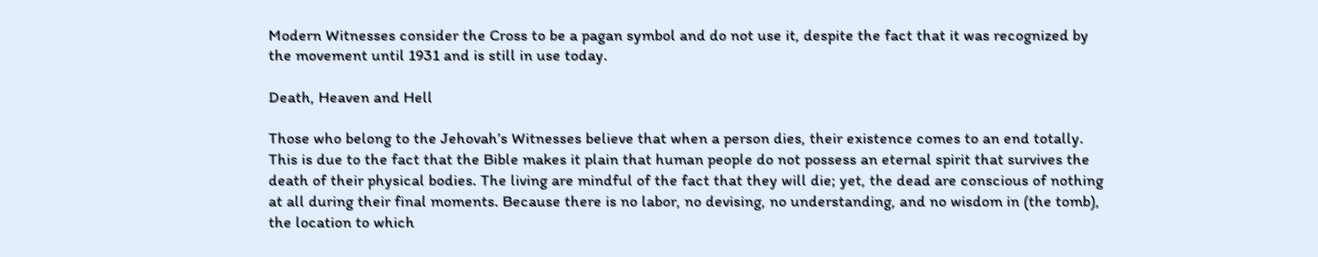Modern Witnesses consider the Cross to be a pagan symbol and do not use it, despite the fact that it was recognized by the movement until 1931 and is still in use today.

Death, Heaven and Hell

Those who belong to the Jehovah’s Witnesses believe that when a person dies, their existence comes to an end totally. This is due to the fact that the Bible makes it plain that human people do not possess an eternal spirit that survives the death of their physical bodies. The living are mindful of the fact that they will die; yet, the dead are conscious of nothing at all during their final moments. Because there is no labor, no devising, no understanding, and no wisdom in (the tomb), the location to which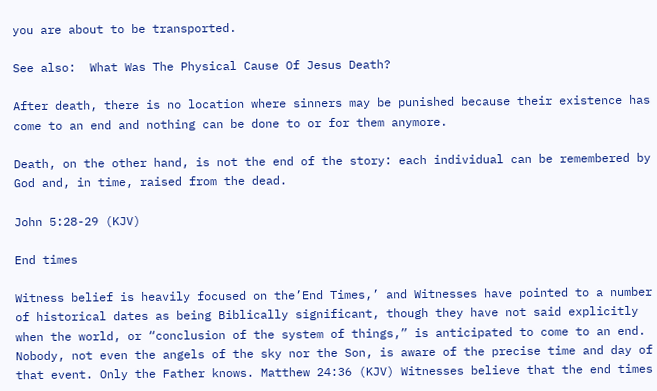you are about to be transported.

See also:  What Was The Physical Cause Of Jesus Death?

After death, there is no location where sinners may be punished because their existence has come to an end and nothing can be done to or for them anymore.

Death, on the other hand, is not the end of the story: each individual can be remembered by God and, in time, raised from the dead.

John 5:28-29 (KJV)

End times

Witness belief is heavily focused on the’End Times,’ and Witnesses have pointed to a number of historical dates as being Biblically significant, though they have not said explicitly when the world, or “conclusion of the system of things,” is anticipated to come to an end. Nobody, not even the angels of the sky nor the Son, is aware of the precise time and day of that event. Only the Father knows. Matthew 24:36 (KJV) Witnesses believe that the end times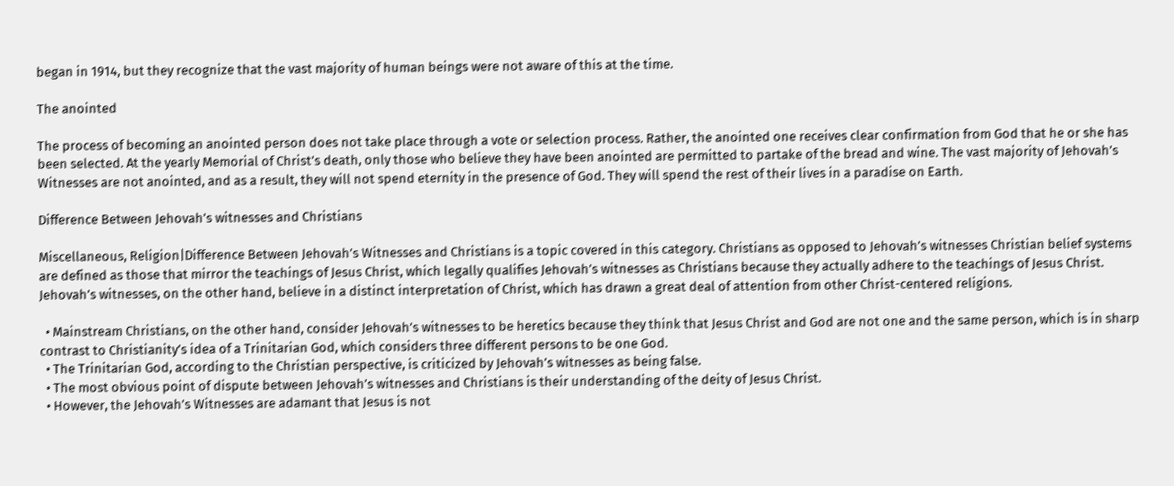began in 1914, but they recognize that the vast majority of human beings were not aware of this at the time.

The anointed

The process of becoming an anointed person does not take place through a vote or selection process. Rather, the anointed one receives clear confirmation from God that he or she has been selected. At the yearly Memorial of Christ’s death, only those who believe they have been anointed are permitted to partake of the bread and wine. The vast majority of Jehovah’s Witnesses are not anointed, and as a result, they will not spend eternity in the presence of God. They will spend the rest of their lives in a paradise on Earth.

Difference Between Jehovah’s witnesses and Christians

Miscellaneous, Religion|Difference Between Jehovah’s Witnesses and Christians is a topic covered in this category. Christians as opposed to Jehovah’s witnesses Christian belief systems are defined as those that mirror the teachings of Jesus Christ, which legally qualifies Jehovah’s witnesses as Christians because they actually adhere to the teachings of Jesus Christ. Jehovah’s witnesses, on the other hand, believe in a distinct interpretation of Christ, which has drawn a great deal of attention from other Christ-centered religions.

  • Mainstream Christians, on the other hand, consider Jehovah’s witnesses to be heretics because they think that Jesus Christ and God are not one and the same person, which is in sharp contrast to Christianity’s idea of a Trinitarian God, which considers three different persons to be one God.
  • The Trinitarian God, according to the Christian perspective, is criticized by Jehovah’s witnesses as being false.
  • The most obvious point of dispute between Jehovah’s witnesses and Christians is their understanding of the deity of Jesus Christ.
  • However, the Jehovah’s Witnesses are adamant that Jesus is not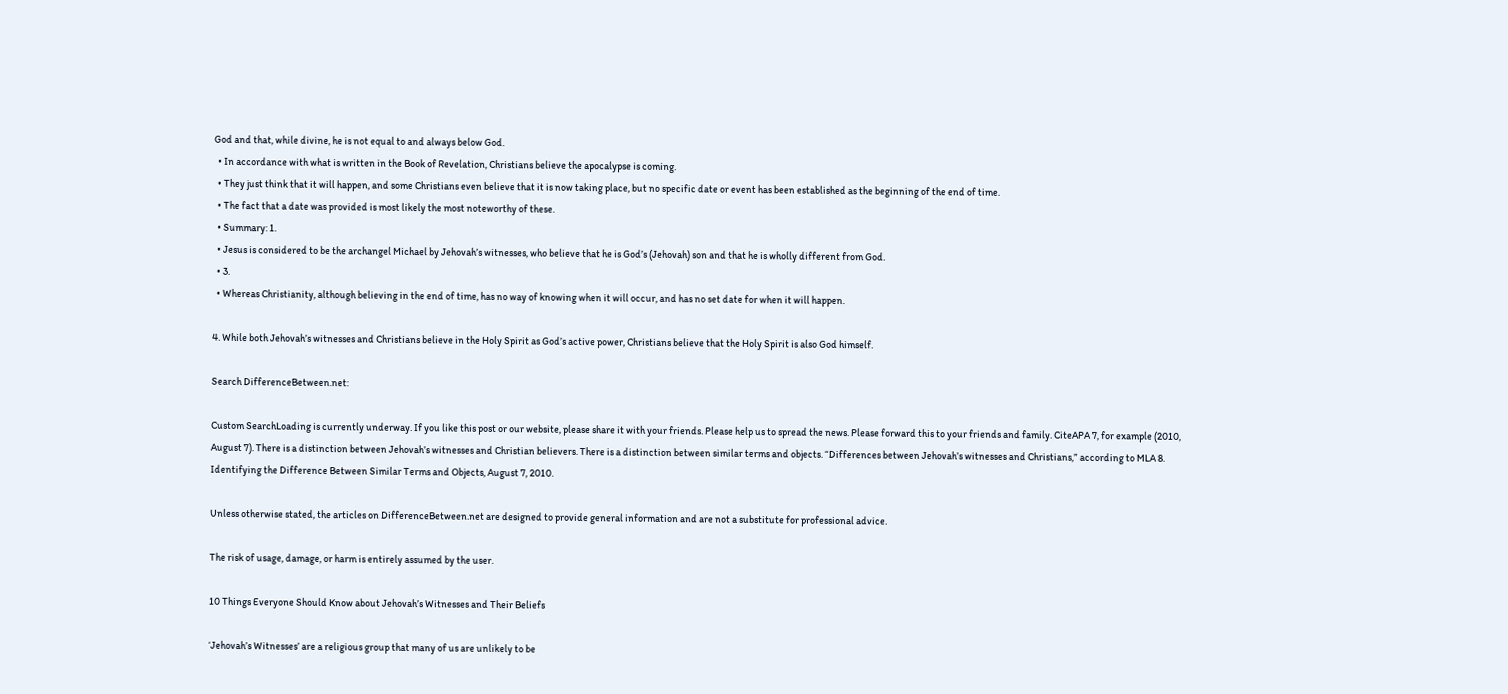God and that, while divine, he is not equal to and always below God.
  • In accordance with what is written in the Book of Revelation, Christians believe the apocalypse is coming.
  • They just think that it will happen, and some Christians even believe that it is now taking place, but no specific date or event has been established as the beginning of the end of time.
  • The fact that a date was provided is most likely the most noteworthy of these.
  • Summary: 1.
  • Jesus is considered to be the archangel Michael by Jehovah’s witnesses, who believe that he is God’s (Jehovah) son and that he is wholly different from God.
  • 3.
  • Whereas Christianity, although believing in the end of time, has no way of knowing when it will occur, and has no set date for when it will happen.

4. While both Jehovah’s witnesses and Christians believe in the Holy Spirit as God’s active power, Christians believe that the Holy Spirit is also God himself.

Search DifferenceBetween.net:

Custom SearchLoading is currently underway. If you like this post or our website, please share it with your friends. Please help us to spread the news. Please forward this to your friends and family. CiteAPA 7, for example (2010, August 7). There is a distinction between Jehovah’s witnesses and Christian believers. There is a distinction between similar terms and objects. “Differences between Jehovah’s witnesses and Christians,” according to MLA 8. Identifying the Difference Between Similar Terms and Objects, August 7, 2010.

Unless otherwise stated, the articles on DifferenceBetween.net are designed to provide general information and are not a substitute for professional advice.

The risk of usage, damage, or harm is entirely assumed by the user.

10 Things Everyone Should Know about Jehovah’s Witnesses and Their Beliefs

‘Jehovah’s Witnesses’ are a religious group that many of us are unlikely to be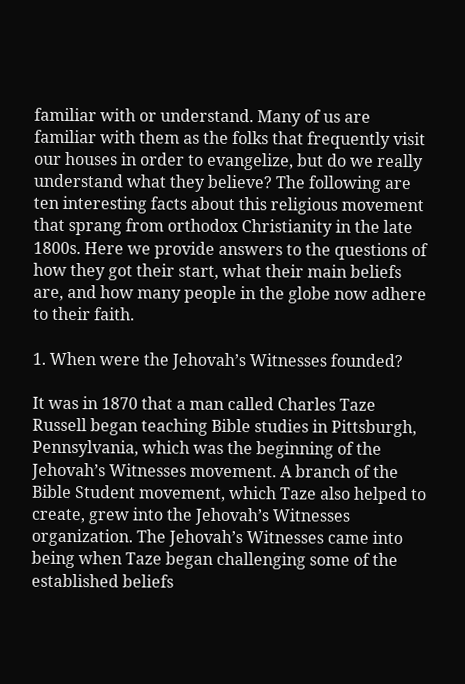familiar with or understand. Many of us are familiar with them as the folks that frequently visit our houses in order to evangelize, but do we really understand what they believe? The following are ten interesting facts about this religious movement that sprang from orthodox Christianity in the late 1800s. Here we provide answers to the questions of how they got their start, what their main beliefs are, and how many people in the globe now adhere to their faith.

1. When were the Jehovah’s Witnesses founded?

It was in 1870 that a man called Charles Taze Russell began teaching Bible studies in Pittsburgh, Pennsylvania, which was the beginning of the Jehovah’s Witnesses movement. A branch of the Bible Student movement, which Taze also helped to create, grew into the Jehovah’s Witnesses organization. The Jehovah’s Witnesses came into being when Taze began challenging some of the established beliefs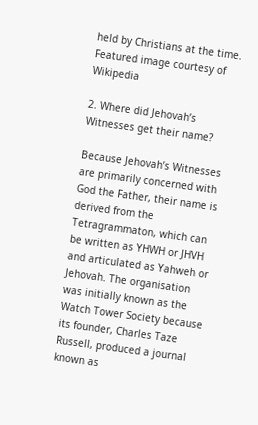held by Christians at the time. Featured image courtesy of Wikipedia

2. Where did Jehovah’s Witnesses get their name?

Because Jehovah’s Witnesses are primarily concerned with God the Father, their name is derived from the Tetragrammaton, which can be written as YHWH or JHVH and articulated as Yahweh or Jehovah. The organisation was initially known as the Watch Tower Society because its founder, Charles Taze Russell, produced a journal known as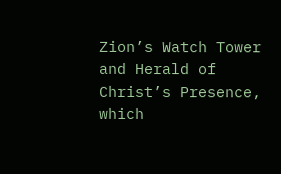Zion’s Watch Tower and Herald of Christ’s Presence, which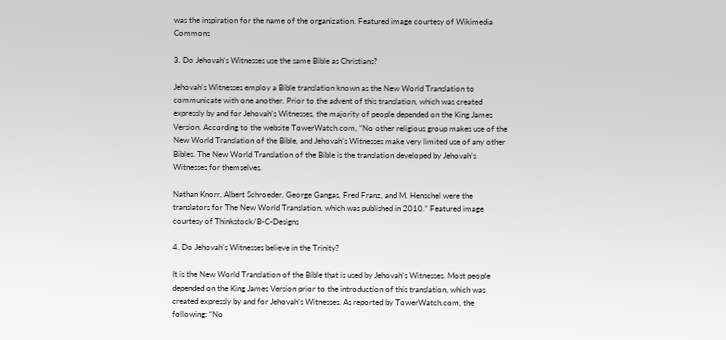was the inspiration for the name of the organization. Featured image courtesy of Wikimedia Commons

3. Do Jehovah’s Witnesses use the same Bible as Christians?

Jehovah’s Witnesses employ a Bible translation known as the New World Translation to communicate with one another. Prior to the advent of this translation, which was created expressly by and for Jehovah’s Witnesses, the majority of people depended on the King James Version. According to the website TowerWatch.com, “No other religious group makes use of the New World Translation of the Bible, and Jehovah’s Witnesses make very limited use of any other Bibles. The New World Translation of the Bible is the translation developed by Jehovah’s Witnesses for themselves.

Nathan Knorr, Albert Schroeder, George Gangas, Fred Franz, and M. Henschel were the translators for The New World Translation, which was published in 2010.” Featured image courtesy of Thinkstock/B-C-Designs

4. Do Jehovah’s Witnesses believe in the Trinity?

It is the New World Translation of the Bible that is used by Jehovah’s Witnesses. Most people depended on the King James Version prior to the introduction of this translation, which was created expressly by and for Jehovah’s Witnesses. As reported by TowerWatch.com, the following: “No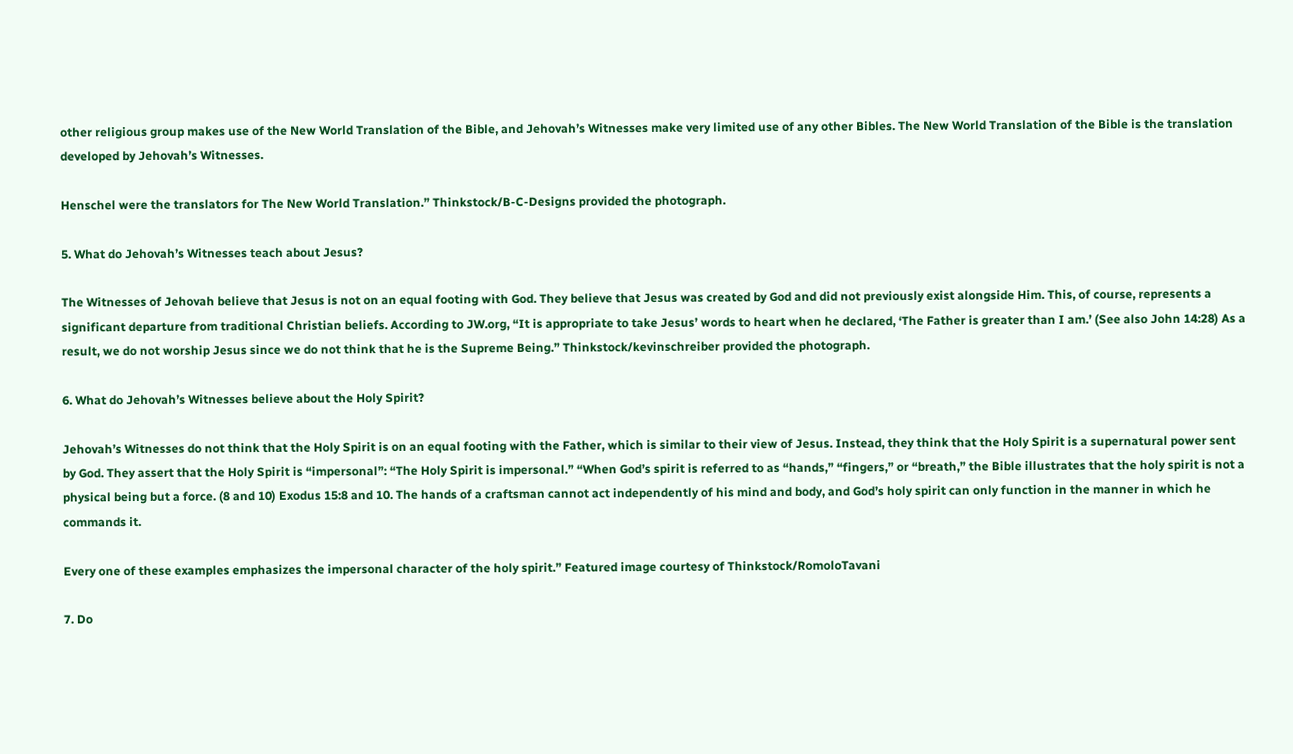other religious group makes use of the New World Translation of the Bible, and Jehovah’s Witnesses make very limited use of any other Bibles. The New World Translation of the Bible is the translation developed by Jehovah’s Witnesses.

Henschel were the translators for The New World Translation.” Thinkstock/B-C-Designs provided the photograph.

5. What do Jehovah’s Witnesses teach about Jesus?

The Witnesses of Jehovah believe that Jesus is not on an equal footing with God. They believe that Jesus was created by God and did not previously exist alongside Him. This, of course, represents a significant departure from traditional Christian beliefs. According to JW.org, “It is appropriate to take Jesus’ words to heart when he declared, ‘The Father is greater than I am.’ (See also John 14:28) As a result, we do not worship Jesus since we do not think that he is the Supreme Being.” Thinkstock/kevinschreiber provided the photograph.

6. What do Jehovah’s Witnesses believe about the Holy Spirit?

Jehovah’s Witnesses do not think that the Holy Spirit is on an equal footing with the Father, which is similar to their view of Jesus. Instead, they think that the Holy Spirit is a supernatural power sent by God. They assert that the Holy Spirit is “impersonal”: “The Holy Spirit is impersonal.” “When God’s spirit is referred to as “hands,” “fingers,” or “breath,” the Bible illustrates that the holy spirit is not a physical being but a force. (8 and 10) Exodus 15:8 and 10. The hands of a craftsman cannot act independently of his mind and body, and God’s holy spirit can only function in the manner in which he commands it.

Every one of these examples emphasizes the impersonal character of the holy spirit.” Featured image courtesy of Thinkstock/RomoloTavani

7. Do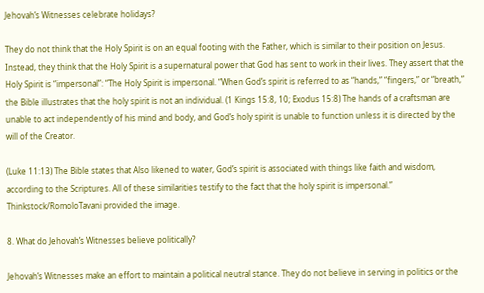Jehovah’s Witnesses celebrate holidays?

They do not think that the Holy Spirit is on an equal footing with the Father, which is similar to their position on Jesus. Instead, they think that the Holy Spirit is a supernatural power that God has sent to work in their lives. They assert that the Holy Spirit is “impersonal”: “The Holy Spirit is impersonal. “When God’s spirit is referred to as “hands,” “fingers,” or “breath,” the Bible illustrates that the holy spirit is not an individual. (1 Kings 15:8, 10; Exodus 15:8) The hands of a craftsman are unable to act independently of his mind and body, and God’s holy spirit is unable to function unless it is directed by the will of the Creator.

(Luke 11:13) The Bible states that Also likened to water, God’s spirit is associated with things like faith and wisdom, according to the Scriptures. All of these similarities testify to the fact that the holy spirit is impersonal.” Thinkstock/RomoloTavani provided the image.

8. What do Jehovah’s Witnesses believe politically?

Jehovah’s Witnesses make an effort to maintain a political neutral stance. They do not believe in serving in politics or the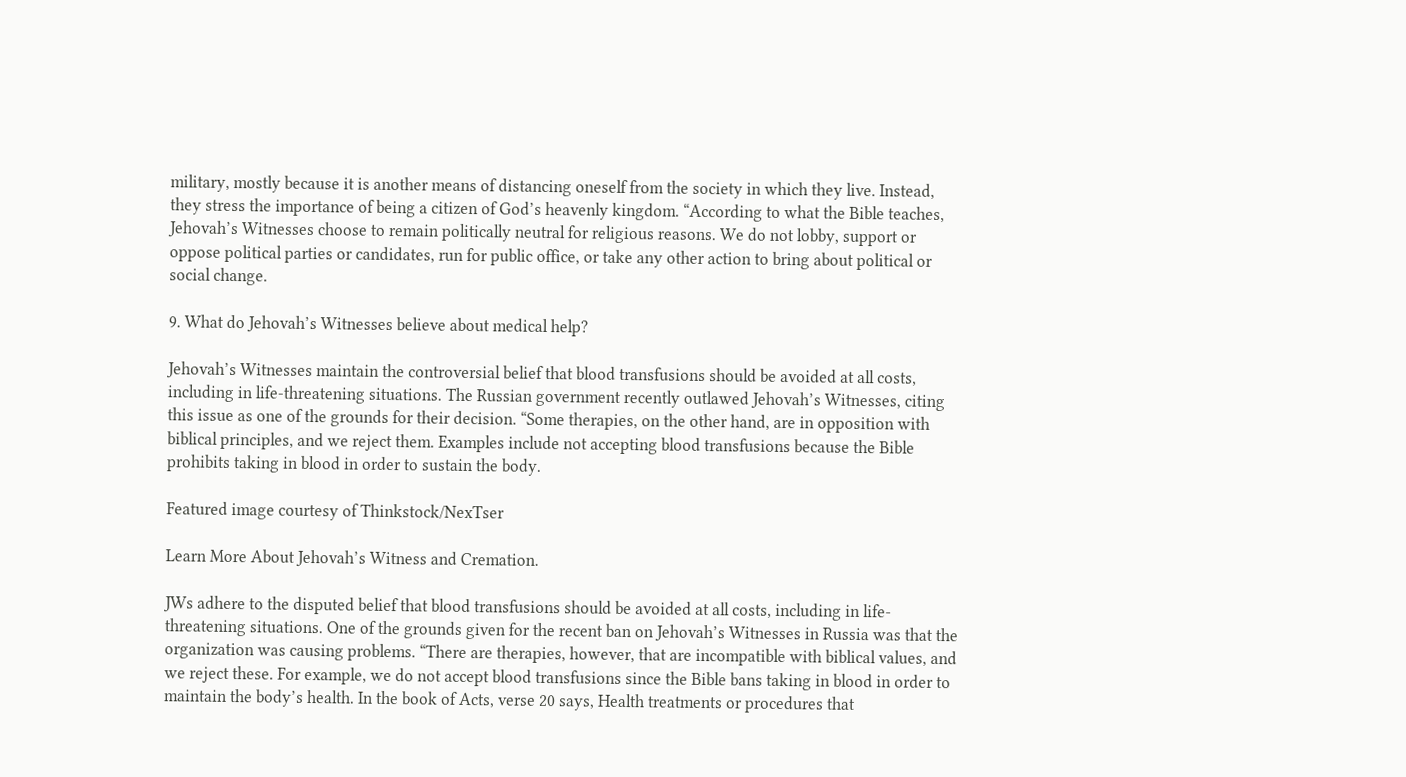military, mostly because it is another means of distancing oneself from the society in which they live. Instead, they stress the importance of being a citizen of God’s heavenly kingdom. “According to what the Bible teaches, Jehovah’s Witnesses choose to remain politically neutral for religious reasons. We do not lobby, support or oppose political parties or candidates, run for public office, or take any other action to bring about political or social change.

9. What do Jehovah’s Witnesses believe about medical help?

Jehovah’s Witnesses maintain the controversial belief that blood transfusions should be avoided at all costs, including in life-threatening situations. The Russian government recently outlawed Jehovah’s Witnesses, citing this issue as one of the grounds for their decision. “Some therapies, on the other hand, are in opposition with biblical principles, and we reject them. Examples include not accepting blood transfusions because the Bible prohibits taking in blood in order to sustain the body.

Featured image courtesy of Thinkstock/NexTser

Learn More About Jehovah’s Witness and Cremation.

JWs adhere to the disputed belief that blood transfusions should be avoided at all costs, including in life-threatening situations. One of the grounds given for the recent ban on Jehovah’s Witnesses in Russia was that the organization was causing problems. “There are therapies, however, that are incompatible with biblical values, and we reject these. For example, we do not accept blood transfusions since the Bible bans taking in blood in order to maintain the body’s health. In the book of Acts, verse 20 says, Health treatments or procedures that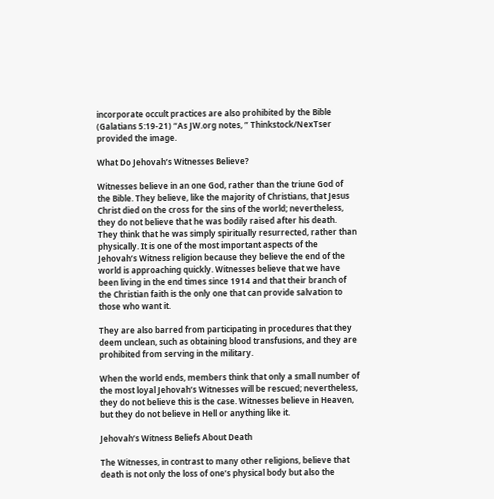incorporate occult practices are also prohibited by the Bible (Galatians 5:19-21) “As JW.org notes, ” Thinkstock/NexTser provided the image.

What Do Jehovah’s Witnesses Believe?

Witnesses believe in an one God, rather than the triune God of the Bible. They believe, like the majority of Christians, that Jesus Christ died on the cross for the sins of the world; nevertheless, they do not believe that he was bodily raised after his death. They think that he was simply spiritually resurrected, rather than physically. It is one of the most important aspects of the Jehovah’s Witness religion because they believe the end of the world is approaching quickly. Witnesses believe that we have been living in the end times since 1914 and that their branch of the Christian faith is the only one that can provide salvation to those who want it.

They are also barred from participating in procedures that they deem unclean, such as obtaining blood transfusions, and they are prohibited from serving in the military.

When the world ends, members think that only a small number of the most loyal Jehovah’s Witnesses will be rescued; nevertheless, they do not believe this is the case. Witnesses believe in Heaven, but they do not believe in Hell or anything like it.

Jehovah’s Witness Beliefs About Death

The Witnesses, in contrast to many other religions, believe that death is not only the loss of one’s physical body but also the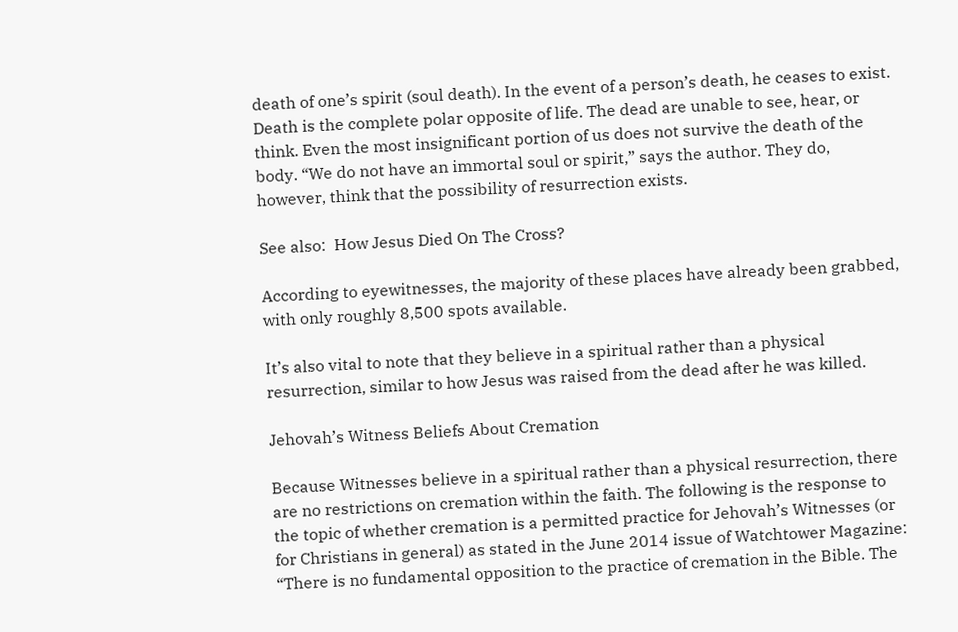death of one’s spirit (soul death). In the event of a person’s death, he ceases to exist. Death is the complete polar opposite of life. The dead are unable to see, hear, or think. Even the most insignificant portion of us does not survive the death of the body. “We do not have an immortal soul or spirit,” says the author. They do, however, think that the possibility of resurrection exists.

See also:  How Jesus Died On The Cross?

According to eyewitnesses, the majority of these places have already been grabbed, with only roughly 8,500 spots available.

It’s also vital to note that they believe in a spiritual rather than a physical resurrection, similar to how Jesus was raised from the dead after he was killed.

Jehovah’s Witness Beliefs About Cremation

Because Witnesses believe in a spiritual rather than a physical resurrection, there are no restrictions on cremation within the faith. The following is the response to the topic of whether cremation is a permitted practice for Jehovah’s Witnesses (or for Christians in general) as stated in the June 2014 issue of Watchtower Magazine: “There is no fundamental opposition to the practice of cremation in the Bible. The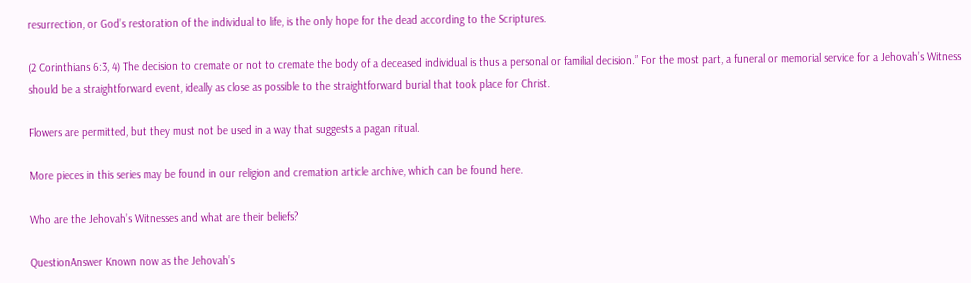resurrection, or God’s restoration of the individual to life, is the only hope for the dead according to the Scriptures.

(2 Corinthians 6:3, 4) The decision to cremate or not to cremate the body of a deceased individual is thus a personal or familial decision.” For the most part, a funeral or memorial service for a Jehovah’s Witness should be a straightforward event, ideally as close as possible to the straightforward burial that took place for Christ.

Flowers are permitted, but they must not be used in a way that suggests a pagan ritual.

More pieces in this series may be found in our religion and cremation article archive, which can be found here.

Who are the Jehovah’s Witnesses and what are their beliefs?

QuestionAnswer Known now as the Jehovah’s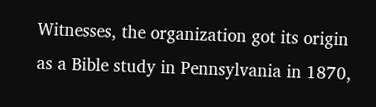Witnesses, the organization got its origin as a Bible study in Pennsylvania in 1870,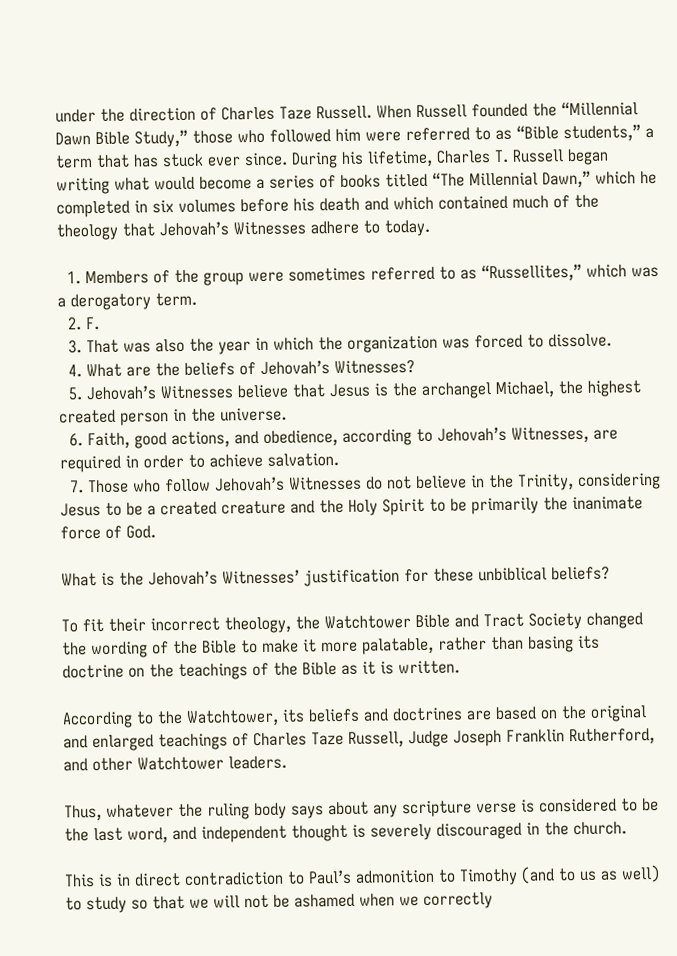under the direction of Charles Taze Russell. When Russell founded the “Millennial Dawn Bible Study,” those who followed him were referred to as “Bible students,” a term that has stuck ever since. During his lifetime, Charles T. Russell began writing what would become a series of books titled “The Millennial Dawn,” which he completed in six volumes before his death and which contained much of the theology that Jehovah’s Witnesses adhere to today.

  1. Members of the group were sometimes referred to as “Russellites,” which was a derogatory term.
  2. F.
  3. That was also the year in which the organization was forced to dissolve.
  4. What are the beliefs of Jehovah’s Witnesses?
  5. Jehovah’s Witnesses believe that Jesus is the archangel Michael, the highest created person in the universe.
  6. Faith, good actions, and obedience, according to Jehovah’s Witnesses, are required in order to achieve salvation.
  7. Those who follow Jehovah’s Witnesses do not believe in the Trinity, considering Jesus to be a created creature and the Holy Spirit to be primarily the inanimate force of God.

What is the Jehovah’s Witnesses’ justification for these unbiblical beliefs?

To fit their incorrect theology, the Watchtower Bible and Tract Society changed the wording of the Bible to make it more palatable, rather than basing its doctrine on the teachings of the Bible as it is written.

According to the Watchtower, its beliefs and doctrines are based on the original and enlarged teachings of Charles Taze Russell, Judge Joseph Franklin Rutherford, and other Watchtower leaders.

Thus, whatever the ruling body says about any scripture verse is considered to be the last word, and independent thought is severely discouraged in the church.

This is in direct contradiction to Paul’s admonition to Timothy (and to us as well) to study so that we will not be ashamed when we correctly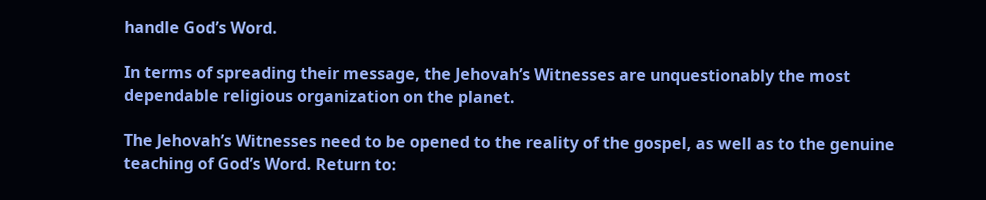handle God’s Word.

In terms of spreading their message, the Jehovah’s Witnesses are unquestionably the most dependable religious organization on the planet.

The Jehovah’s Witnesses need to be opened to the reality of the gospel, as well as to the genuine teaching of God’s Word. Return to: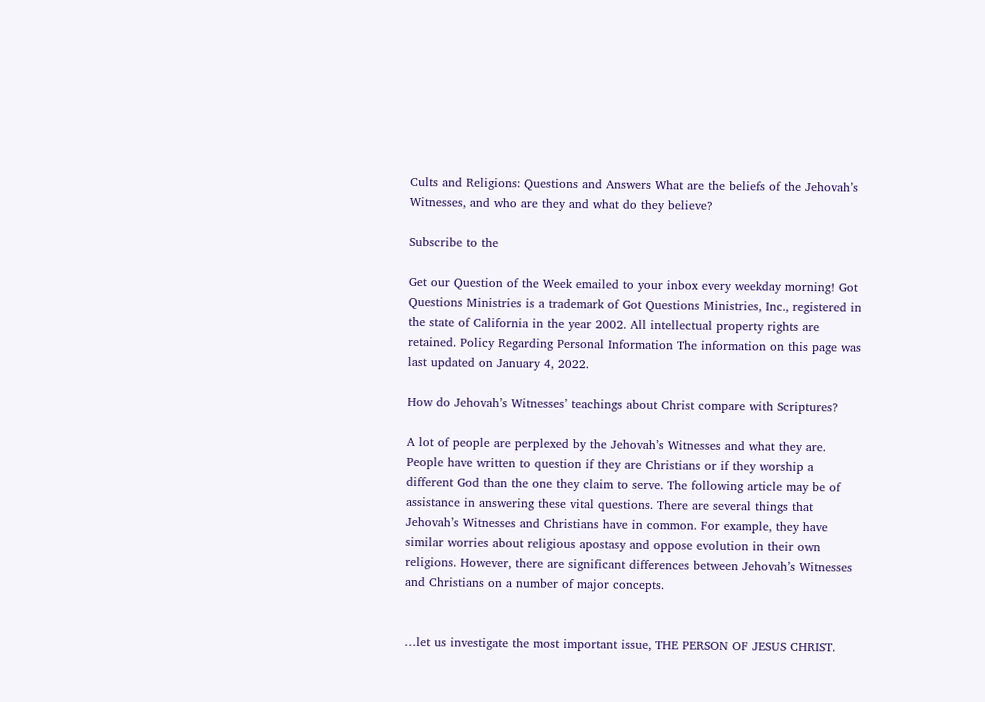Cults and Religions: Questions and Answers What are the beliefs of the Jehovah’s Witnesses, and who are they and what do they believe?

Subscribe to the

Get our Question of the Week emailed to your inbox every weekday morning! Got Questions Ministries is a trademark of Got Questions Ministries, Inc., registered in the state of California in the year 2002. All intellectual property rights are retained. Policy Regarding Personal Information The information on this page was last updated on January 4, 2022.

How do Jehovah’s Witnesses’ teachings about Christ compare with Scriptures?

A lot of people are perplexed by the Jehovah’s Witnesses and what they are. People have written to question if they are Christians or if they worship a different God than the one they claim to serve. The following article may be of assistance in answering these vital questions. There are several things that Jehovah’s Witnesses and Christians have in common. For example, they have similar worries about religious apostasy and oppose evolution in their own religions. However, there are significant differences between Jehovah’s Witnesses and Christians on a number of major concepts.


…let us investigate the most important issue, THE PERSON OF JESUS CHRIST.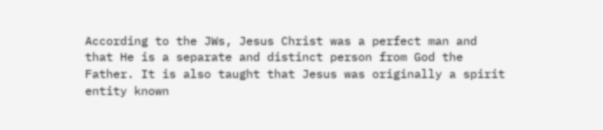According to the JWs, Jesus Christ was a perfect man and that He is a separate and distinct person from God the Father. It is also taught that Jesus was originally a spirit entity known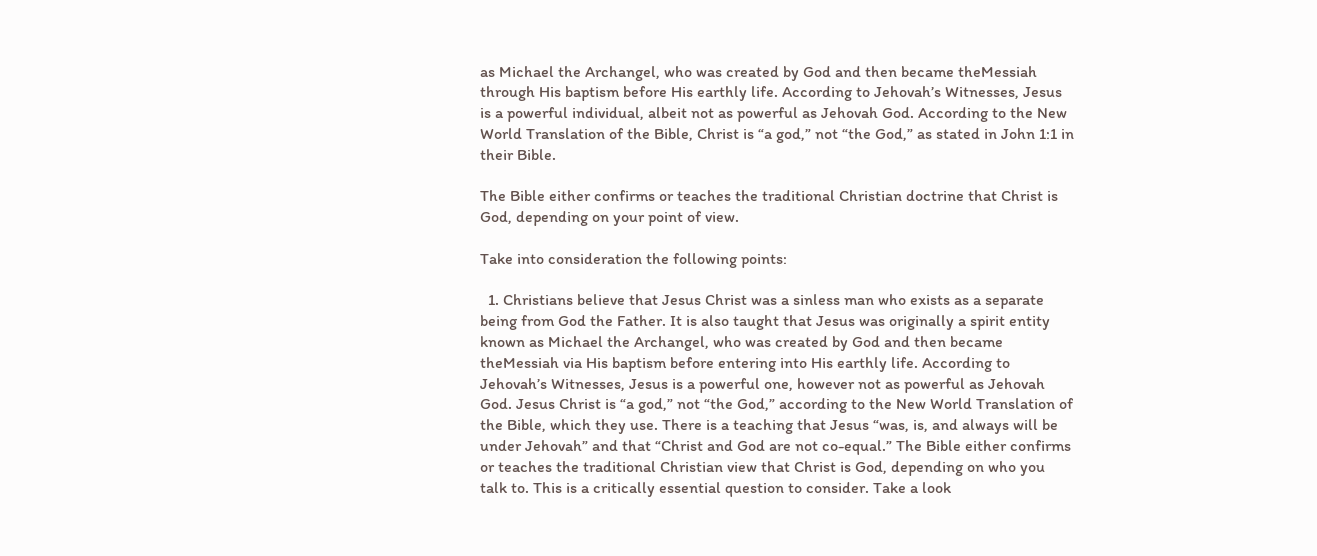as Michael the Archangel, who was created by God and then became theMessiah through His baptism before His earthly life. According to Jehovah’s Witnesses, Jesus is a powerful individual, albeit not as powerful as Jehovah God. According to the New World Translation of the Bible, Christ is “a god,” not “the God,” as stated in John 1:1 in their Bible.

The Bible either confirms or teaches the traditional Christian doctrine that Christ is God, depending on your point of view.

Take into consideration the following points:

  1. Christians believe that Jesus Christ was a sinless man who exists as a separate being from God the Father. It is also taught that Jesus was originally a spirit entity known as Michael the Archangel, who was created by God and then became theMessiah via His baptism before entering into His earthly life. According to Jehovah’s Witnesses, Jesus is a powerful one, however not as powerful as Jehovah God. Jesus Christ is “a god,” not “the God,” according to the New World Translation of the Bible, which they use. There is a teaching that Jesus “was, is, and always will be under Jehovah” and that “Christ and God are not co-equal.” The Bible either confirms or teaches the traditional Christian view that Christ is God, depending on who you talk to. This is a critically essential question to consider. Take a look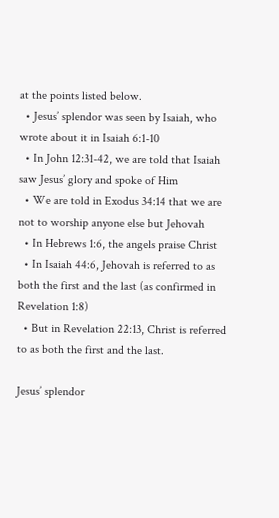at the points listed below.
  • Jesus’ splendor was seen by Isaiah, who wrote about it in Isaiah 6:1-10
  • In John 12:31-42, we are told that Isaiah saw Jesus’ glory and spoke of Him
  • We are told in Exodus 34:14 that we are not to worship anyone else but Jehovah
  • In Hebrews 1:6, the angels praise Christ
  • In Isaiah 44:6, Jehovah is referred to as both the first and the last (as confirmed in Revelation 1:8)
  • But in Revelation 22:13, Christ is referred to as both the first and the last.

Jesus’ splendor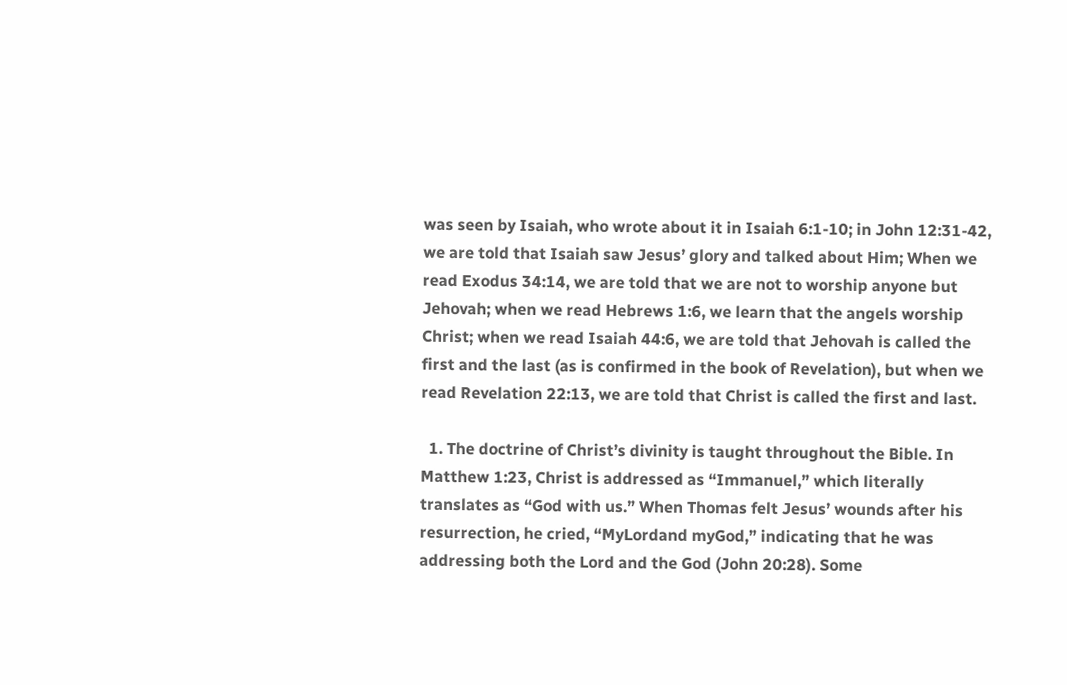was seen by Isaiah, who wrote about it in Isaiah 6:1-10; in John 12:31-42, we are told that Isaiah saw Jesus’ glory and talked about Him; When we read Exodus 34:14, we are told that we are not to worship anyone but Jehovah; when we read Hebrews 1:6, we learn that the angels worship Christ; when we read Isaiah 44:6, we are told that Jehovah is called the first and the last (as is confirmed in the book of Revelation), but when we read Revelation 22:13, we are told that Christ is called the first and last.

  1. The doctrine of Christ’s divinity is taught throughout the Bible. In Matthew 1:23, Christ is addressed as “Immanuel,” which literally translates as “God with us.” When Thomas felt Jesus’ wounds after his resurrection, he cried, “MyLordand myGod,” indicating that he was addressing both the Lord and the God (John 20:28). Some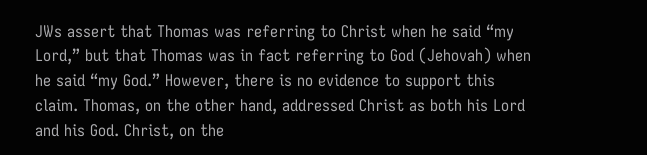JWs assert that Thomas was referring to Christ when he said “my Lord,” but that Thomas was in fact referring to God (Jehovah) when he said “my God.” However, there is no evidence to support this claim. Thomas, on the other hand, addressed Christ as both his Lord and his God. Christ, on the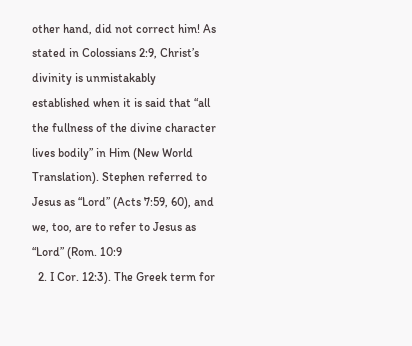other hand, did not correct him! As stated in Colossians 2:9, Christ’s divinity is unmistakably established when it is said that “all the fullness of the divine character lives bodily” in Him (New World Translation). Stephen referred to Jesus as “Lord” (Acts 7:59, 60), and we, too, are to refer to Jesus as “Lord” (Rom. 10:9
  2. I Cor. 12:3). The Greek term for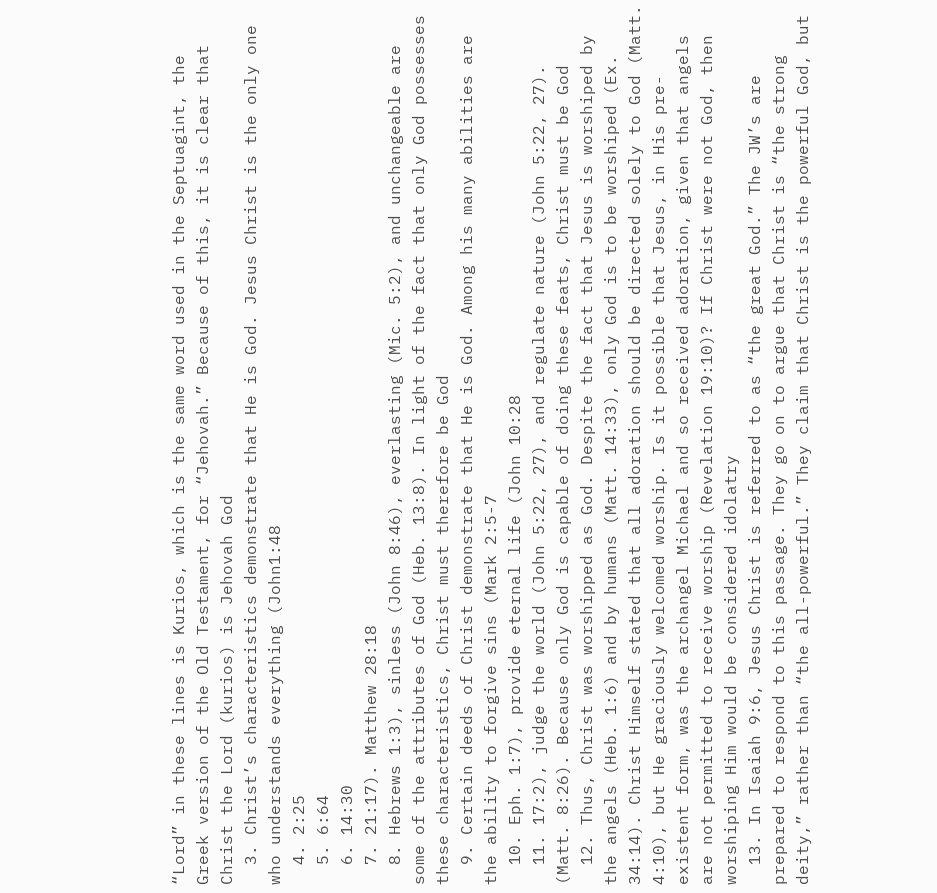“Lord” in these lines is Kurios, which is the same word used in the Septuagint, the Greek version of the Old Testament, for “Jehovah.” Because of this, it is clear that Christ the Lord (kurios) is Jehovah God
  3. Christ’s characteristics demonstrate that He is God. Jesus Christ is the only one who understands everything (John1:48
  4. 2:25
  5. 6:64
  6. 14:30
  7. 21:17). Matthew 28:18
  8. Hebrews 1:3), sinless (John 8:46), everlasting (Mic. 5:2), and unchangeable are some of the attributes of God (Heb. 13:8). In light of the fact that only God possesses these characteristics, Christ must therefore be God
  9. Certain deeds of Christ demonstrate that He is God. Among his many abilities are the ability to forgive sins (Mark 2:5-7
  10. Eph. 1:7), provide eternal life (John 10:28
  11. 17:2), judge the world (John 5:22, 27), and regulate nature (John 5:22, 27). (Matt. 8:26). Because only God is capable of doing these feats, Christ must be God
  12. Thus, Christ was worshipped as God. Despite the fact that Jesus is worshiped by the angels (Heb. 1:6) and by humans (Matt. 14:33), only God is to be worshiped (Ex. 34:14). Christ Himself stated that all adoration should be directed solely to God (Matt. 4:10), but He graciously welcomed worship. Is it possible that Jesus, in His pre-existent form, was the archangel Michael and so received adoration, given that angels are not permitted to receive worship (Revelation 19:10)? If Christ were not God, then worshiping Him would be considered idolatry
  13. In Isaiah 9:6, Jesus Christ is referred to as “the great God.” The JW’s are prepared to respond to this passage. They go on to argue that Christ is “the strong deity,” rather than “the all-powerful.” They claim that Christ is the powerful God, but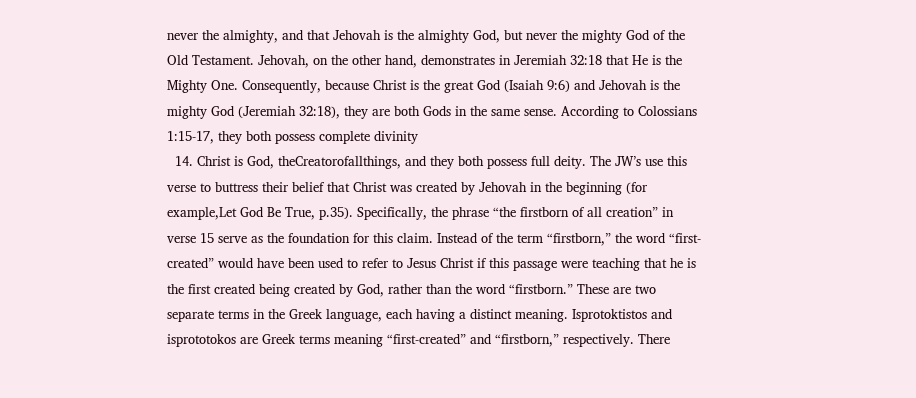never the almighty, and that Jehovah is the almighty God, but never the mighty God of the Old Testament. Jehovah, on the other hand, demonstrates in Jeremiah 32:18 that He is the Mighty One. Consequently, because Christ is the great God (Isaiah 9:6) and Jehovah is the mighty God (Jeremiah 32:18), they are both Gods in the same sense. According to Colossians 1:15-17, they both possess complete divinity
  14. Christ is God, theCreatorofallthings, and they both possess full deity. The JW’s use this verse to buttress their belief that Christ was created by Jehovah in the beginning (for example,Let God Be True, p.35). Specifically, the phrase “the firstborn of all creation” in verse 15 serve as the foundation for this claim. Instead of the term “firstborn,” the word “first-created” would have been used to refer to Jesus Christ if this passage were teaching that he is the first created being created by God, rather than the word “firstborn.” These are two separate terms in the Greek language, each having a distinct meaning. Isprotoktistos and isprototokos are Greek terms meaning “first-created” and “firstborn,” respectively. There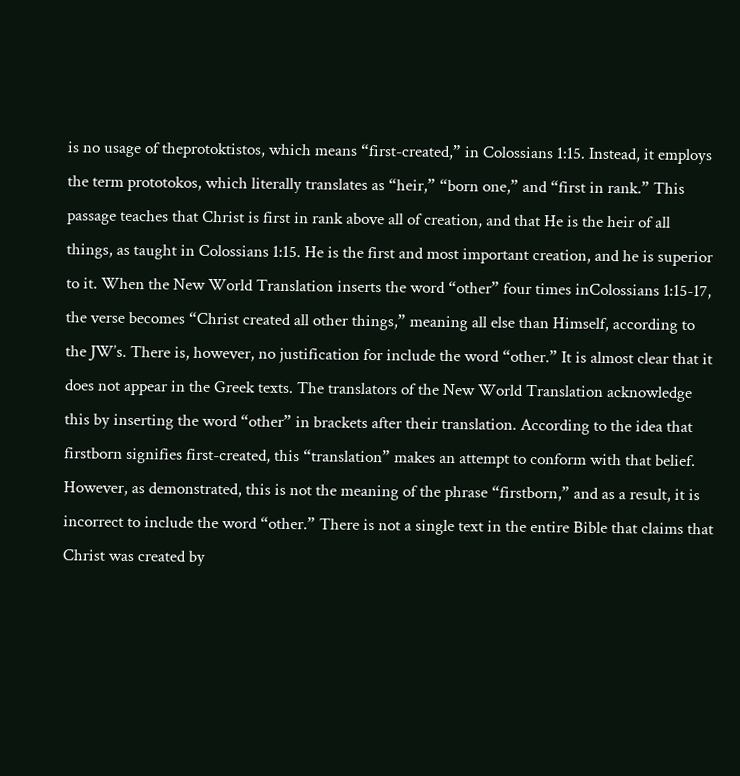is no usage of theprotoktistos, which means “first-created,” in Colossians 1:15. Instead, it employs the term prototokos, which literally translates as “heir,” “born one,” and “first in rank.” This passage teaches that Christ is first in rank above all of creation, and that He is the heir of all things, as taught in Colossians 1:15. He is the first and most important creation, and he is superior to it. When the New World Translation inserts the word “other” four times inColossians 1:15-17, the verse becomes “Christ created all other things,” meaning all else than Himself, according to the JW’s. There is, however, no justification for include the word “other.” It is almost clear that it does not appear in the Greek texts. The translators of the New World Translation acknowledge this by inserting the word “other” in brackets after their translation. According to the idea that firstborn signifies first-created, this “translation” makes an attempt to conform with that belief. However, as demonstrated, this is not the meaning of the phrase “firstborn,” and as a result, it is incorrect to include the word “other.” There is not a single text in the entire Bible that claims that Christ was created by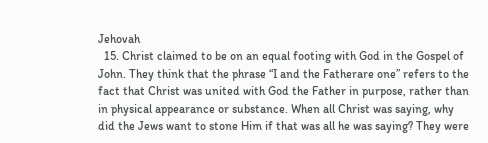Jehovah
  15. Christ claimed to be on an equal footing with God in the Gospel of John. They think that the phrase “I and the Fatherare one” refers to the fact that Christ was united with God the Father in purpose, rather than in physical appearance or substance. When all Christ was saying, why did the Jews want to stone Him if that was all he was saying? They were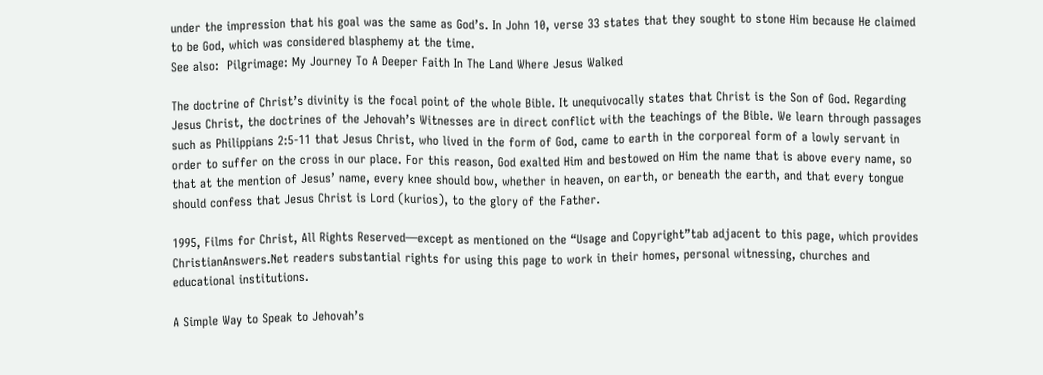under the impression that his goal was the same as God’s. In John 10, verse 33 states that they sought to stone Him because He claimed to be God, which was considered blasphemy at the time.
See also:  Pilgrimage: My Journey To A Deeper Faith In The Land Where Jesus Walked

The doctrine of Christ’s divinity is the focal point of the whole Bible. It unequivocally states that Christ is the Son of God. Regarding Jesus Christ, the doctrines of the Jehovah’s Witnesses are in direct conflict with the teachings of the Bible. We learn through passages such as Philippians 2:5-11 that Jesus Christ, who lived in the form of God, came to earth in the corporeal form of a lowly servant in order to suffer on the cross in our place. For this reason, God exalted Him and bestowed on Him the name that is above every name, so that at the mention of Jesus’ name, every knee should bow, whether in heaven, on earth, or beneath the earth, and that every tongue should confess that Jesus Christ is Lord (kurios), to the glory of the Father.

1995, Films for Christ, All Rights Reserved—except as mentioned on the “Usage and Copyright”tab adjacent to this page, which provides ChristianAnswers.Net readers substantial rights for using this page to work in their homes, personal witnessing, churches and educational institutions.

A Simple Way to Speak to Jehovah’s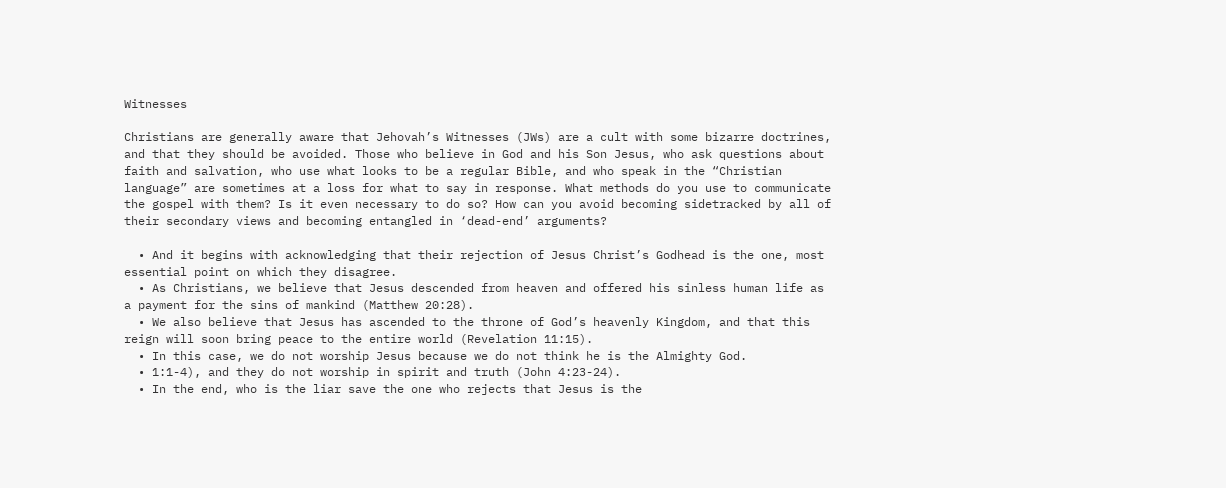Witnesses

Christians are generally aware that Jehovah’s Witnesses (JWs) are a cult with some bizarre doctrines, and that they should be avoided. Those who believe in God and his Son Jesus, who ask questions about faith and salvation, who use what looks to be a regular Bible, and who speak in the “Christian language” are sometimes at a loss for what to say in response. What methods do you use to communicate the gospel with them? Is it even necessary to do so? How can you avoid becoming sidetracked by all of their secondary views and becoming entangled in ‘dead-end’ arguments?

  • And it begins with acknowledging that their rejection of Jesus Christ’s Godhead is the one, most essential point on which they disagree.
  • As Christians, we believe that Jesus descended from heaven and offered his sinless human life as a payment for the sins of mankind (Matthew 20:28).
  • We also believe that Jesus has ascended to the throne of God’s heavenly Kingdom, and that this reign will soon bring peace to the entire world (Revelation 11:15).
  • In this case, we do not worship Jesus because we do not think he is the Almighty God.
  • 1:1-4), and they do not worship in spirit and truth (John 4:23-24).
  • In the end, who is the liar save the one who rejects that Jesus is the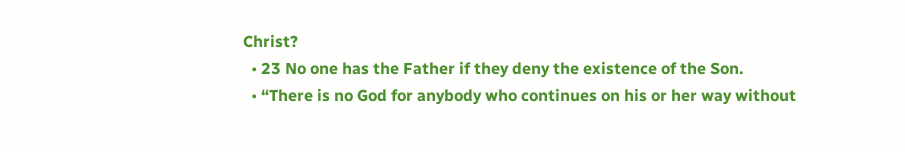Christ?
  • 23 No one has the Father if they deny the existence of the Son.
  • “There is no God for anybody who continues on his or her way without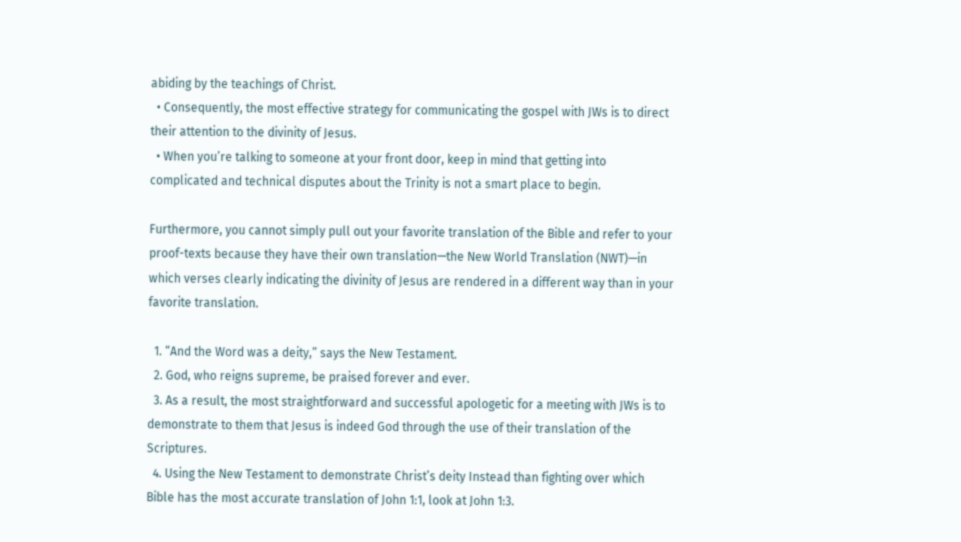abiding by the teachings of Christ.
  • Consequently, the most effective strategy for communicating the gospel with JWs is to direct their attention to the divinity of Jesus.
  • When you’re talking to someone at your front door, keep in mind that getting into complicated and technical disputes about the Trinity is not a smart place to begin.

Furthermore, you cannot simply pull out your favorite translation of the Bible and refer to your proof-texts because they have their own translation—the New World Translation (NWT)—in which verses clearly indicating the divinity of Jesus are rendered in a different way than in your favorite translation.

  1. “And the Word was a deity,” says the New Testament.
  2. God, who reigns supreme, be praised forever and ever.
  3. As a result, the most straightforward and successful apologetic for a meeting with JWs is to demonstrate to them that Jesus is indeed God through the use of their translation of the Scriptures.
  4. Using the New Testament to demonstrate Christ’s deity Instead than fighting over which Bible has the most accurate translation of John 1:1, look at John 1:3.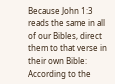Because John 1:3 reads the same in all of our Bibles, direct them to that verse in their own Bible: According to the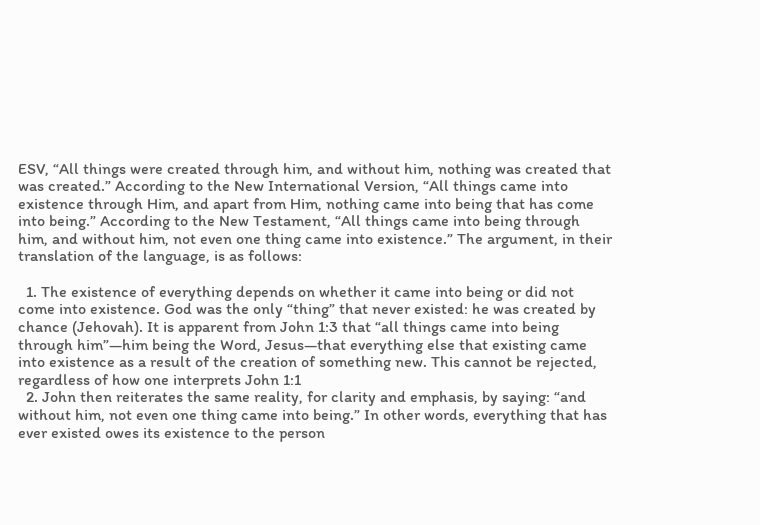ESV, “All things were created through him, and without him, nothing was created that was created.” According to the New International Version, “All things came into existence through Him, and apart from Him, nothing came into being that has come into being.” According to the New Testament, “All things came into being through him, and without him, not even one thing came into existence.” The argument, in their translation of the language, is as follows:

  1. The existence of everything depends on whether it came into being or did not come into existence. God was the only “thing” that never existed: he was created by chance (Jehovah). It is apparent from John 1:3 that “all things came into being through him”—him being the Word, Jesus—that everything else that existing came into existence as a result of the creation of something new. This cannot be rejected, regardless of how one interprets John 1:1
  2. John then reiterates the same reality, for clarity and emphasis, by saying: “and without him, not even one thing came into being.” In other words, everything that has ever existed owes its existence to the person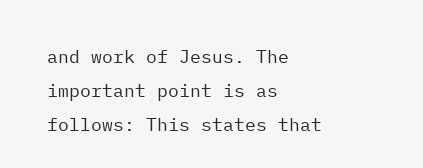and work of Jesus. The important point is as follows: This states that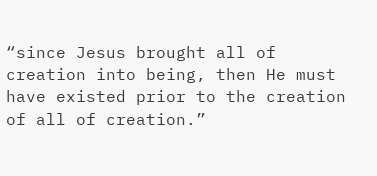“since Jesus brought all of creation into being, then He must have existed prior to the creation of all of creation.”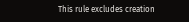This rule excludes creation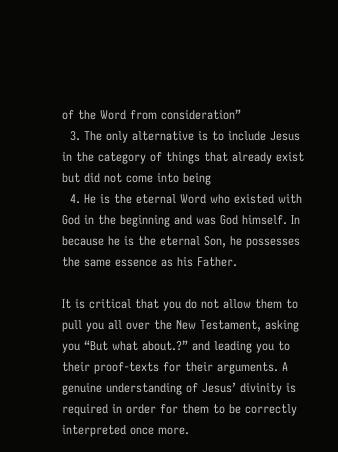of the Word from consideration”
  3. The only alternative is to include Jesus in the category of things that already exist but did not come into being
  4. He is the eternal Word who existed with God in the beginning and was God himself. In because he is the eternal Son, he possesses the same essence as his Father.

It is critical that you do not allow them to pull you all over the New Testament, asking you “But what about.?” and leading you to their proof-texts for their arguments. A genuine understanding of Jesus’ divinity is required in order for them to be correctly interpreted once more.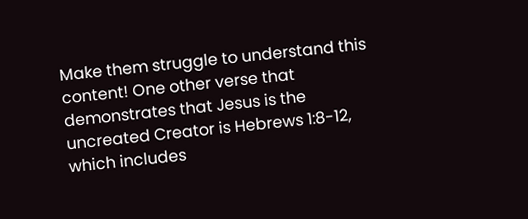Make them struggle to understand this content! One other verse that demonstrates that Jesus is the uncreated Creator is Hebrews 1:8-12, which includes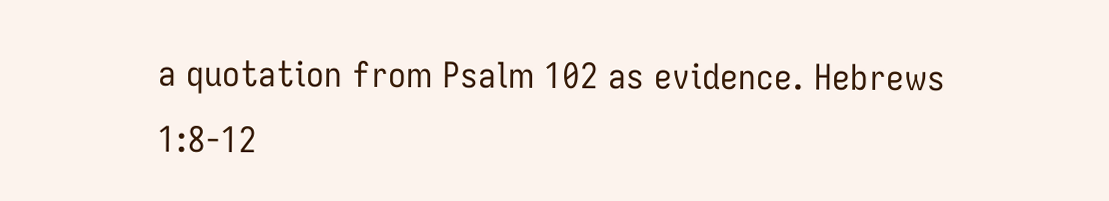a quotation from Psalm 102 as evidence. Hebrews 1:8-12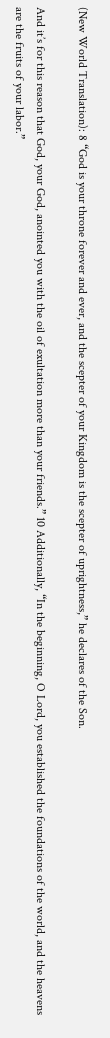(New World Translation): 8 “God is your throne forever and ever, and the scepter of your Kingdom is the scepter of uprightness,” he declares of the Son.

And it’s for this reason that God, your God, anointed you with the oil of exultation more than your friends.” 10 Additionally, “In the beginning, O Lord, you established the foundations of the world, and the heavens are the fruits of your labor.”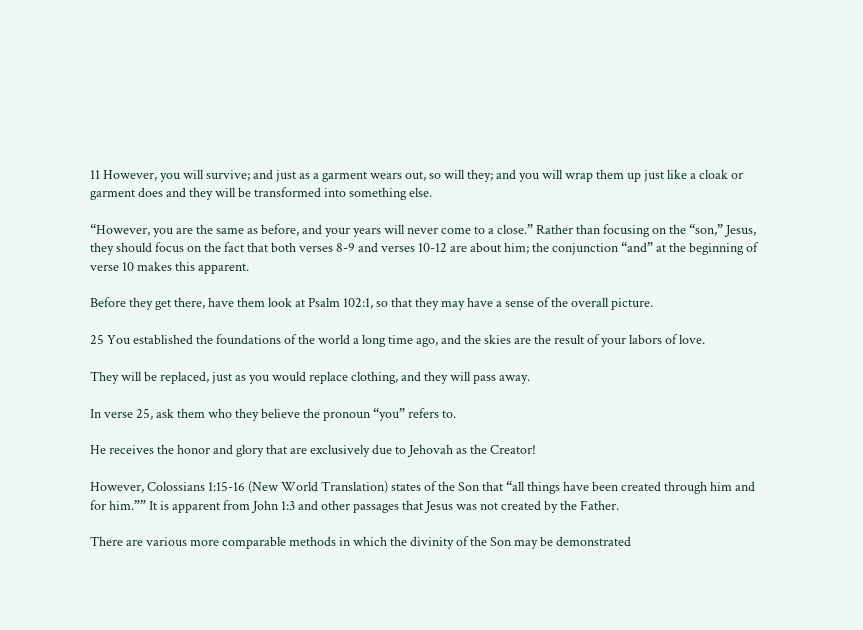11 However, you will survive; and just as a garment wears out, so will they; and you will wrap them up just like a cloak or garment does and they will be transformed into something else.

“However, you are the same as before, and your years will never come to a close.” Rather than focusing on the “son,” Jesus, they should focus on the fact that both verses 8-9 and verses 10-12 are about him; the conjunction “and” at the beginning of verse 10 makes this apparent.

Before they get there, have them look at Psalm 102:1, so that they may have a sense of the overall picture.

25 You established the foundations of the world a long time ago, and the skies are the result of your labors of love.

They will be replaced, just as you would replace clothing, and they will pass away.

In verse 25, ask them who they believe the pronoun “you” refers to.

He receives the honor and glory that are exclusively due to Jehovah as the Creator!

However, Colossians 1:15-16 (New World Translation) states of the Son that “all things have been created through him and for him.”” It is apparent from John 1:3 and other passages that Jesus was not created by the Father.

There are various more comparable methods in which the divinity of the Son may be demonstrated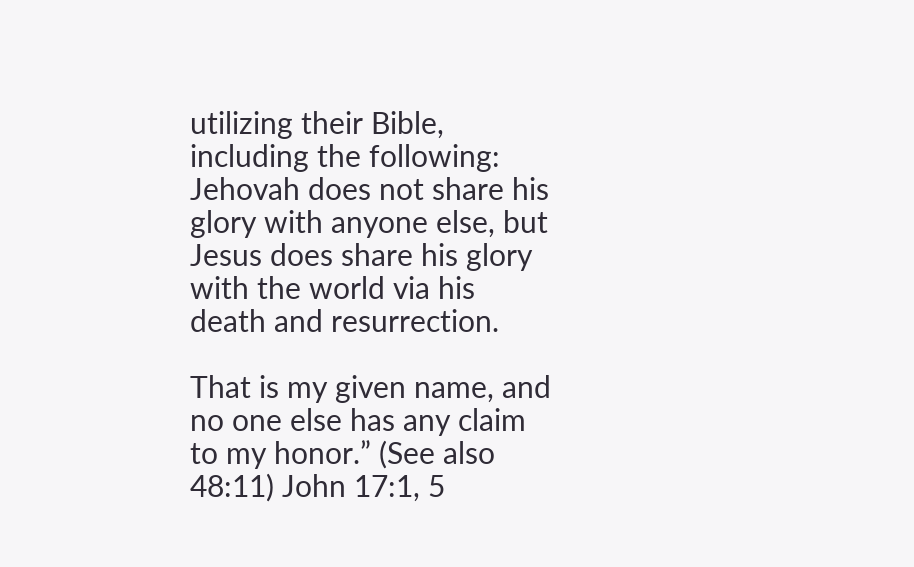utilizing their Bible, including the following: Jehovah does not share his glory with anyone else, but Jesus does share his glory with the world via his death and resurrection.

That is my given name, and no one else has any claim to my honor.” (See also 48:11) John 17:1, 5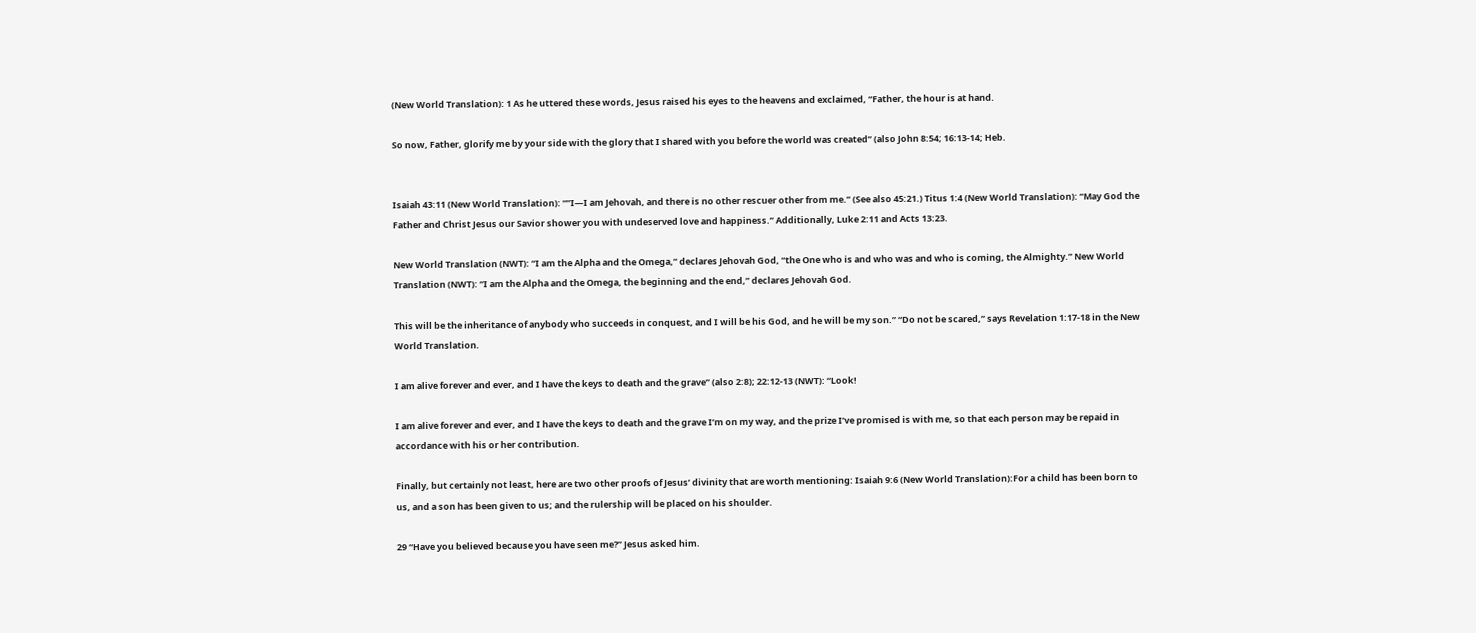(New World Translation): 1 As he uttered these words, Jesus raised his eyes to the heavens and exclaimed, “Father, the hour is at hand.

So now, Father, glorify me by your side with the glory that I shared with you before the world was created” (also John 8:54; 16:13-14; Heb.


Isaiah 43:11 (New World Translation): “”I—I am Jehovah, and there is no other rescuer other from me.” (See also 45:21.) Titus 1:4 (New World Translation): “May God the Father and Christ Jesus our Savior shower you with undeserved love and happiness.” Additionally, Luke 2:11 and Acts 13:23.

New World Translation (NWT): “I am the Alpha and the Omega,” declares Jehovah God, “the One who is and who was and who is coming, the Almighty.” New World Translation (NWT): “I am the Alpha and the Omega, the beginning and the end,” declares Jehovah God.

This will be the inheritance of anybody who succeeds in conquest, and I will be his God, and he will be my son.” “Do not be scared,” says Revelation 1:17-18 in the New World Translation.

I am alive forever and ever, and I have the keys to death and the grave” (also 2:8); 22:12-13 (NWT): “Look!

I am alive forever and ever, and I have the keys to death and the grave I’m on my way, and the prize I’ve promised is with me, so that each person may be repaid in accordance with his or her contribution.

Finally, but certainly not least, here are two other proofs of Jesus’ divinity that are worth mentioning: Isaiah 9:6 (New World Translation):For a child has been born to us, and a son has been given to us; and the rulership will be placed on his shoulder.

29 “Have you believed because you have seen me?” Jesus asked him.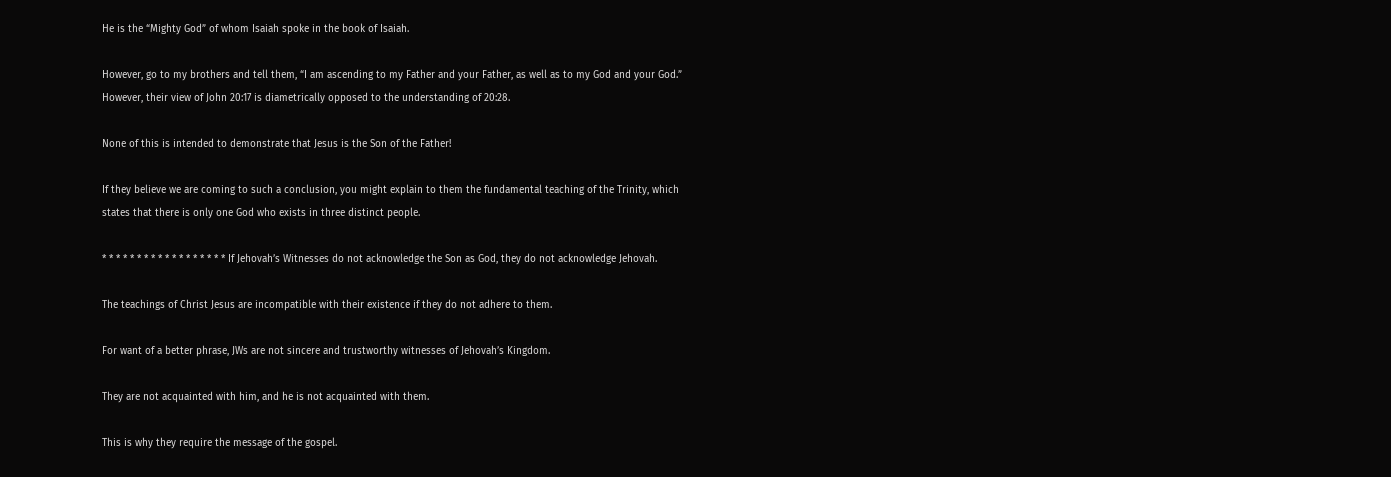He is the “Mighty God” of whom Isaiah spoke in the book of Isaiah.

However, go to my brothers and tell them, “I am ascending to my Father and your Father, as well as to my God and your God.” However, their view of John 20:17 is diametrically opposed to the understanding of 20:28.

None of this is intended to demonstrate that Jesus is the Son of the Father!

If they believe we are coming to such a conclusion, you might explain to them the fundamental teaching of the Trinity, which states that there is only one God who exists in three distinct people.

* * * * * * * * * * * * * * * * * * If Jehovah’s Witnesses do not acknowledge the Son as God, they do not acknowledge Jehovah.

The teachings of Christ Jesus are incompatible with their existence if they do not adhere to them.

For want of a better phrase, JWs are not sincere and trustworthy witnesses of Jehovah’s Kingdom.

They are not acquainted with him, and he is not acquainted with them.

This is why they require the message of the gospel.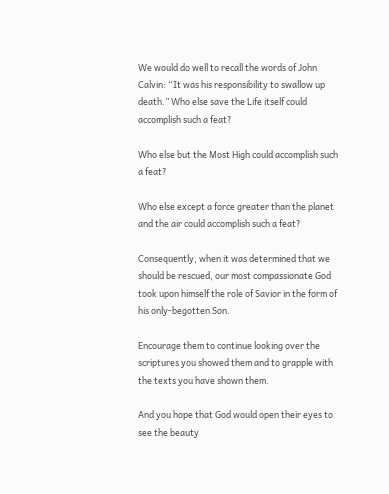We would do well to recall the words of John Calvin: “It was his responsibility to swallow up death.” Who else save the Life itself could accomplish such a feat?

Who else but the Most High could accomplish such a feat?

Who else except a force greater than the planet and the air could accomplish such a feat?

Consequently, when it was determined that we should be rescued, our most compassionate God took upon himself the role of Savior in the form of his only-begotten Son.

Encourage them to continue looking over the scriptures you showed them and to grapple with the texts you have shown them.

And you hope that God would open their eyes to see the beauty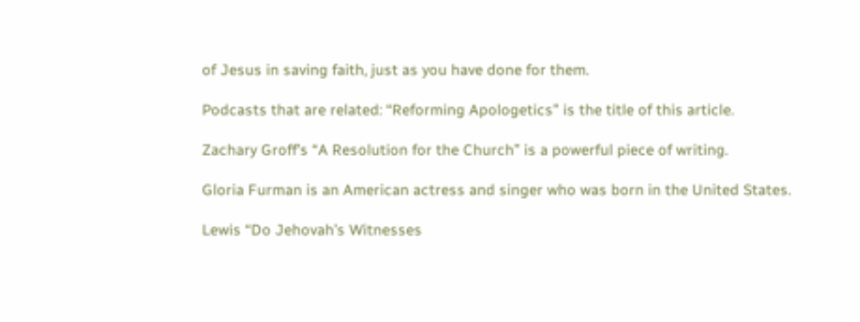of Jesus in saving faith, just as you have done for them.

Podcasts that are related: “Reforming Apologetics” is the title of this article.

Zachary Groff’s “A Resolution for the Church” is a powerful piece of writing.

Gloria Furman is an American actress and singer who was born in the United States.

Lewis “Do Jehovah’s Witnesses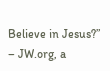Believe in Jesus?” – JW.org, a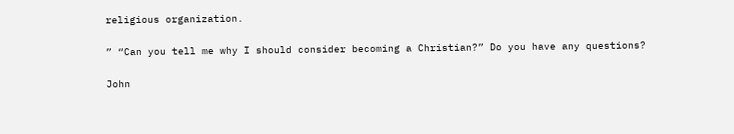religious organization.

” “Can you tell me why I should consider becoming a Christian?” Do you have any questions?

John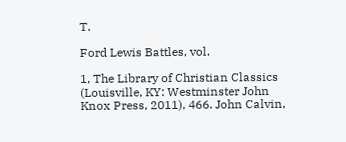T.

Ford Lewis Battles, vol.

1, The Library of Christian Classics (Louisville, KY: Westminster John Knox Press, 2011), 466. John Calvin,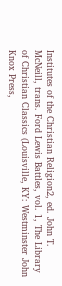Institutes of the Christian Religion2, ed. John T. McNeill, trans. Ford Lewis Battles, vol. 1, The Library of Christian Classics (Louisville, KY: Westminster John Knox Press,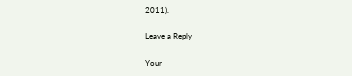2011).

Leave a Reply

Your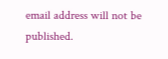email address will not be published.